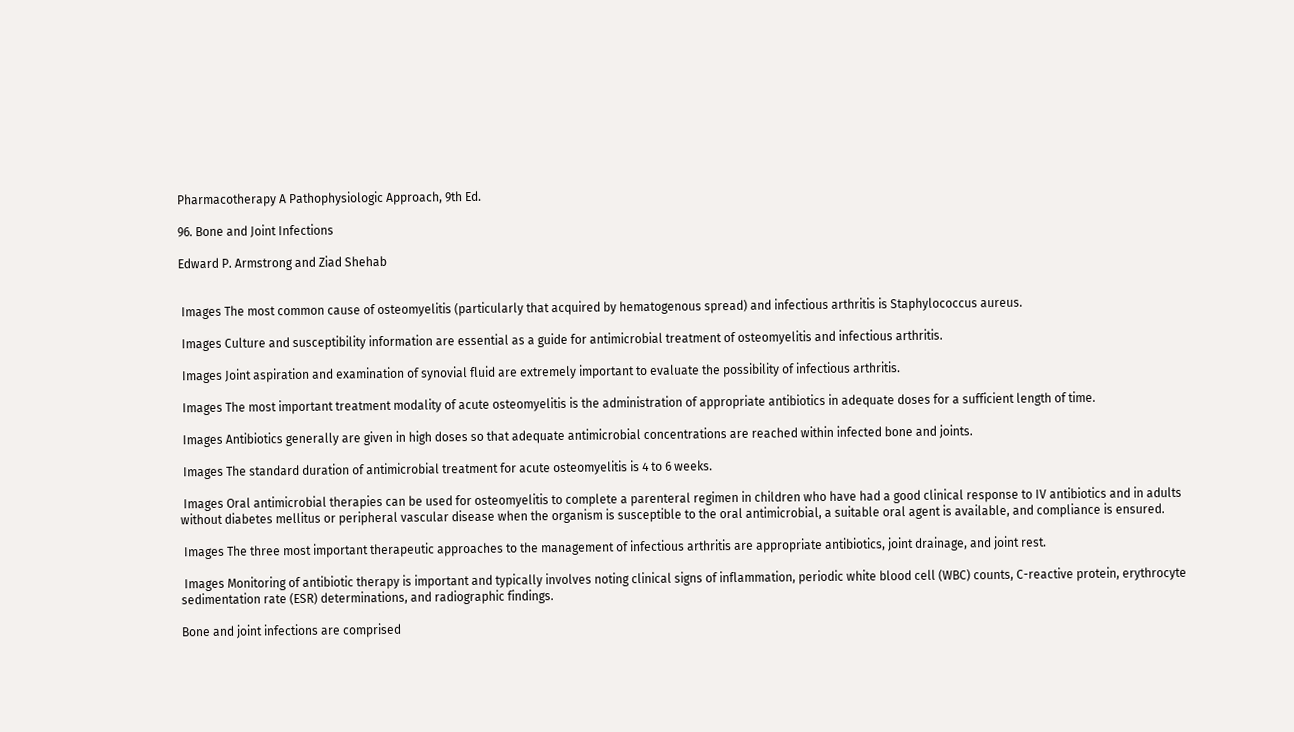Pharmacotherapy A Pathophysiologic Approach, 9th Ed.

96. Bone and Joint Infections

Edward P. Armstrong and Ziad Shehab


 Images The most common cause of osteomyelitis (particularly that acquired by hematogenous spread) and infectious arthritis is Staphylococcus aureus.

 Images Culture and susceptibility information are essential as a guide for antimicrobial treatment of osteomyelitis and infectious arthritis.

 Images Joint aspiration and examination of synovial fluid are extremely important to evaluate the possibility of infectious arthritis.

 Images The most important treatment modality of acute osteomyelitis is the administration of appropriate antibiotics in adequate doses for a sufficient length of time.

 Images Antibiotics generally are given in high doses so that adequate antimicrobial concentrations are reached within infected bone and joints.

 Images The standard duration of antimicrobial treatment for acute osteomyelitis is 4 to 6 weeks.

 Images Oral antimicrobial therapies can be used for osteomyelitis to complete a parenteral regimen in children who have had a good clinical response to IV antibiotics and in adults without diabetes mellitus or peripheral vascular disease when the organism is susceptible to the oral antimicrobial, a suitable oral agent is available, and compliance is ensured.

 Images The three most important therapeutic approaches to the management of infectious arthritis are appropriate antibiotics, joint drainage, and joint rest.

 Images Monitoring of antibiotic therapy is important and typically involves noting clinical signs of inflammation, periodic white blood cell (WBC) counts, C-reactive protein, erythrocyte sedimentation rate (ESR) determinations, and radiographic findings.

Bone and joint infections are comprised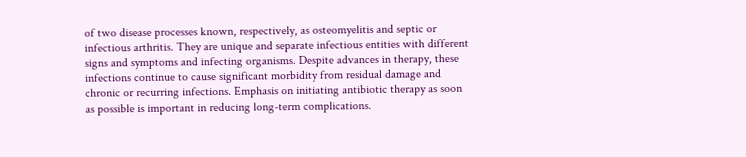of two disease processes known, respectively, as osteomyelitis and septic or infectious arthritis. They are unique and separate infectious entities with different signs and symptoms and infecting organisms. Despite advances in therapy, these infections continue to cause significant morbidity from residual damage and chronic or recurring infections. Emphasis on initiating antibiotic therapy as soon as possible is important in reducing long-term complications.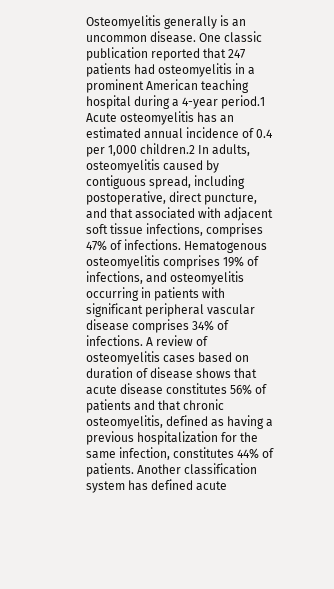Osteomyelitis generally is an uncommon disease. One classic publication reported that 247 patients had osteomyelitis in a prominent American teaching hospital during a 4-year period.1 Acute osteomyelitis has an estimated annual incidence of 0.4 per 1,000 children.2 In adults, osteomyelitis caused by contiguous spread, including postoperative, direct puncture, and that associated with adjacent soft tissue infections, comprises 47% of infections. Hematogenous osteomyelitis comprises 19% of infections, and osteomyelitis occurring in patients with significant peripheral vascular disease comprises 34% of infections. A review of osteomyelitis cases based on duration of disease shows that acute disease constitutes 56% of patients and that chronic osteomyelitis, defined as having a previous hospitalization for the same infection, constitutes 44% of patients. Another classification system has defined acute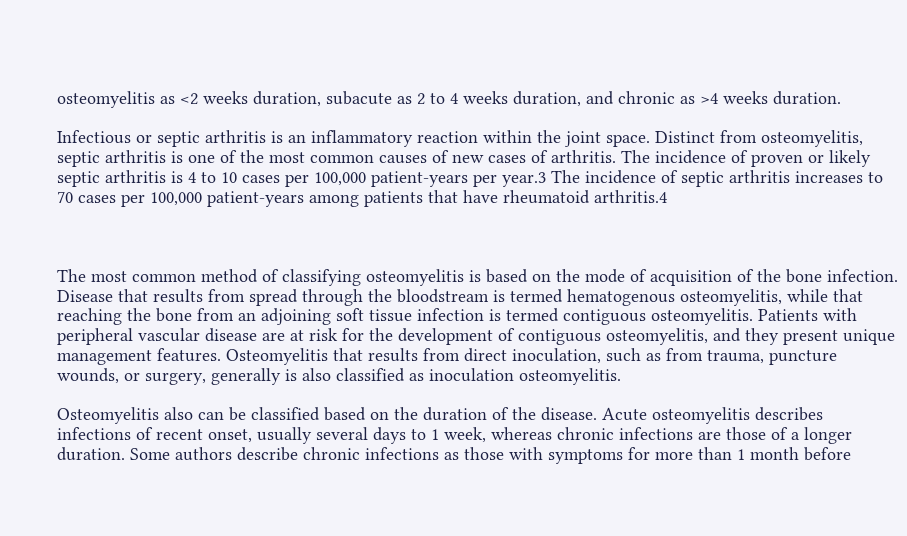osteomyelitis as <2 weeks duration, subacute as 2 to 4 weeks duration, and chronic as >4 weeks duration.

Infectious or septic arthritis is an inflammatory reaction within the joint space. Distinct from osteomyelitis, septic arthritis is one of the most common causes of new cases of arthritis. The incidence of proven or likely septic arthritis is 4 to 10 cases per 100,000 patient-years per year.3 The incidence of septic arthritis increases to 70 cases per 100,000 patient-years among patients that have rheumatoid arthritis.4



The most common method of classifying osteomyelitis is based on the mode of acquisition of the bone infection. Disease that results from spread through the bloodstream is termed hematogenous osteomyelitis, while that reaching the bone from an adjoining soft tissue infection is termed contiguous osteomyelitis. Patients with peripheral vascular disease are at risk for the development of contiguous osteomyelitis, and they present unique management features. Osteomyelitis that results from direct inoculation, such as from trauma, puncture wounds, or surgery, generally is also classified as inoculation osteomyelitis.

Osteomyelitis also can be classified based on the duration of the disease. Acute osteomyelitis describes infections of recent onset, usually several days to 1 week, whereas chronic infections are those of a longer duration. Some authors describe chronic infections as those with symptoms for more than 1 month before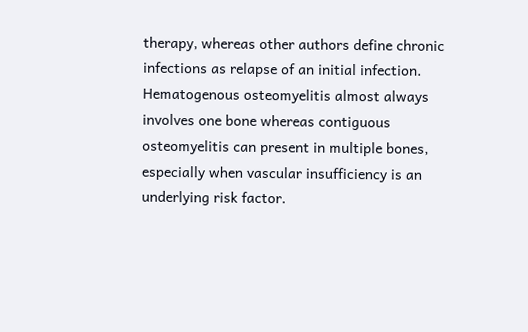therapy, whereas other authors define chronic infections as relapse of an initial infection. Hematogenous osteomyelitis almost always involves one bone whereas contiguous osteomyelitis can present in multiple bones, especially when vascular insufficiency is an underlying risk factor.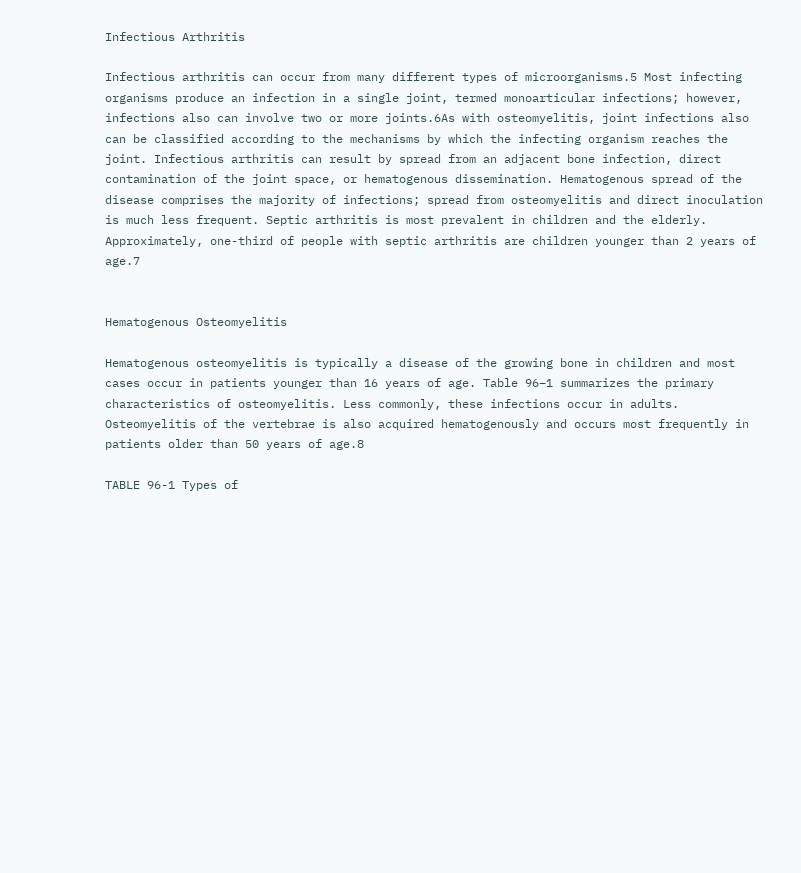Infectious Arthritis

Infectious arthritis can occur from many different types of microorganisms.5 Most infecting organisms produce an infection in a single joint, termed monoarticular infections; however, infections also can involve two or more joints.6As with osteomyelitis, joint infections also can be classified according to the mechanisms by which the infecting organism reaches the joint. Infectious arthritis can result by spread from an adjacent bone infection, direct contamination of the joint space, or hematogenous dissemination. Hematogenous spread of the disease comprises the majority of infections; spread from osteomyelitis and direct inoculation is much less frequent. Septic arthritis is most prevalent in children and the elderly. Approximately, one-third of people with septic arthritis are children younger than 2 years of age.7


Hematogenous Osteomyelitis

Hematogenous osteomyelitis is typically a disease of the growing bone in children and most cases occur in patients younger than 16 years of age. Table 96–1 summarizes the primary characteristics of osteomyelitis. Less commonly, these infections occur in adults. Osteomyelitis of the vertebrae is also acquired hematogenously and occurs most frequently in patients older than 50 years of age.8

TABLE 96-1 Types of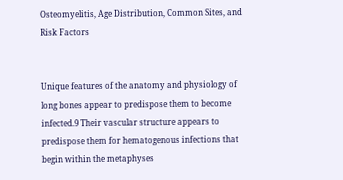Osteomyelitis, Age Distribution, Common Sites, and Risk Factors


Unique features of the anatomy and physiology of long bones appear to predispose them to become infected.9 Their vascular structure appears to predispose them for hematogenous infections that begin within the metaphyses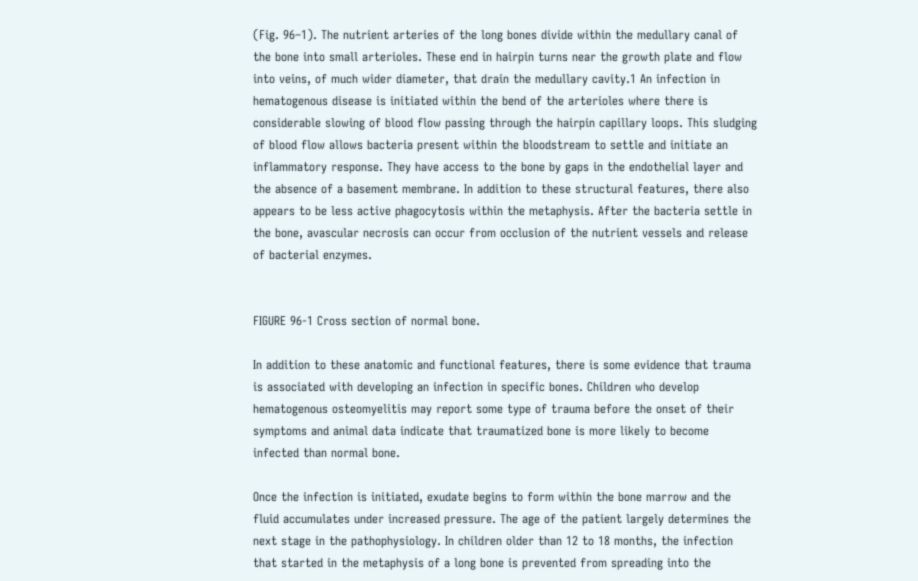(Fig. 96–1). The nutrient arteries of the long bones divide within the medullary canal of the bone into small arterioles. These end in hairpin turns near the growth plate and flow into veins, of much wider diameter, that drain the medullary cavity.1 An infection in hematogenous disease is initiated within the bend of the arterioles where there is considerable slowing of blood flow passing through the hairpin capillary loops. This sludging of blood flow allows bacteria present within the bloodstream to settle and initiate an inflammatory response. They have access to the bone by gaps in the endothelial layer and the absence of a basement membrane. In addition to these structural features, there also appears to be less active phagocytosis within the metaphysis. After the bacteria settle in the bone, avascular necrosis can occur from occlusion of the nutrient vessels and release of bacterial enzymes.


FIGURE 96-1 Cross section of normal bone.

In addition to these anatomic and functional features, there is some evidence that trauma is associated with developing an infection in specific bones. Children who develop hematogenous osteomyelitis may report some type of trauma before the onset of their symptoms and animal data indicate that traumatized bone is more likely to become infected than normal bone.

Once the infection is initiated, exudate begins to form within the bone marrow and the fluid accumulates under increased pressure. The age of the patient largely determines the next stage in the pathophysiology. In children older than 12 to 18 months, the infection that started in the metaphysis of a long bone is prevented from spreading into the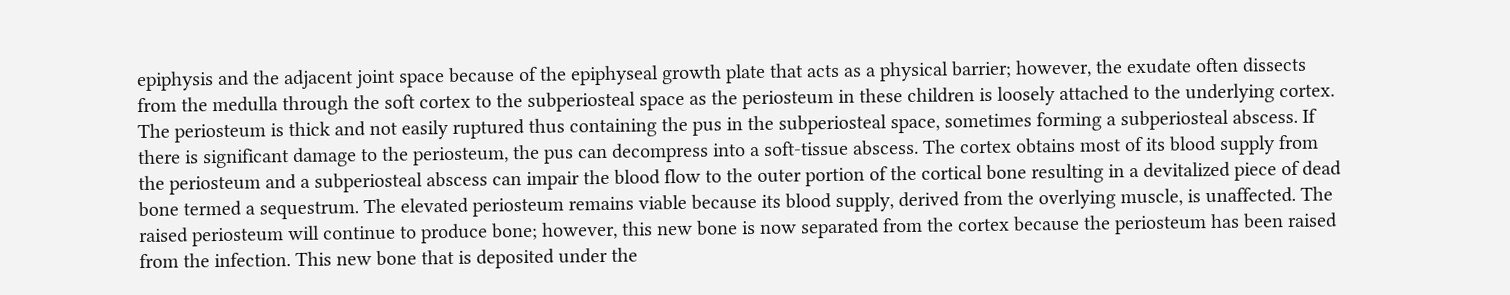epiphysis and the adjacent joint space because of the epiphyseal growth plate that acts as a physical barrier; however, the exudate often dissects from the medulla through the soft cortex to the subperiosteal space as the periosteum in these children is loosely attached to the underlying cortex. The periosteum is thick and not easily ruptured thus containing the pus in the subperiosteal space, sometimes forming a subperiosteal abscess. If there is significant damage to the periosteum, the pus can decompress into a soft-tissue abscess. The cortex obtains most of its blood supply from the periosteum and a subperiosteal abscess can impair the blood flow to the outer portion of the cortical bone resulting in a devitalized piece of dead bone termed a sequestrum. The elevated periosteum remains viable because its blood supply, derived from the overlying muscle, is unaffected. The raised periosteum will continue to produce bone; however, this new bone is now separated from the cortex because the periosteum has been raised from the infection. This new bone that is deposited under the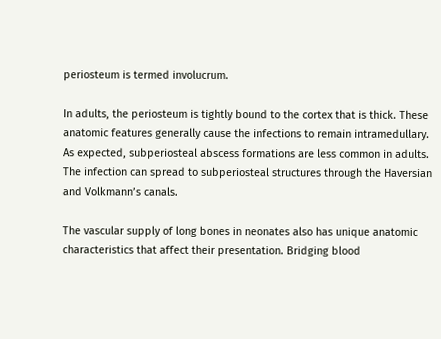periosteum is termed involucrum.

In adults, the periosteum is tightly bound to the cortex that is thick. These anatomic features generally cause the infections to remain intramedullary. As expected, subperiosteal abscess formations are less common in adults. The infection can spread to subperiosteal structures through the Haversian and Volkmann’s canals.

The vascular supply of long bones in neonates also has unique anatomic characteristics that affect their presentation. Bridging blood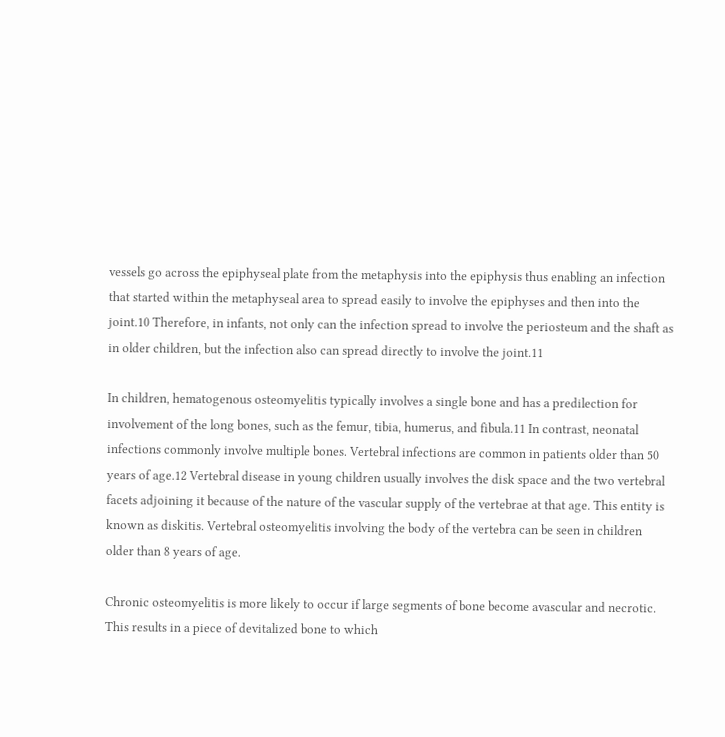vessels go across the epiphyseal plate from the metaphysis into the epiphysis thus enabling an infection that started within the metaphyseal area to spread easily to involve the epiphyses and then into the joint.10 Therefore, in infants, not only can the infection spread to involve the periosteum and the shaft as in older children, but the infection also can spread directly to involve the joint.11

In children, hematogenous osteomyelitis typically involves a single bone and has a predilection for involvement of the long bones, such as the femur, tibia, humerus, and fibula.11 In contrast, neonatal infections commonly involve multiple bones. Vertebral infections are common in patients older than 50 years of age.12 Vertebral disease in young children usually involves the disk space and the two vertebral facets adjoining it because of the nature of the vascular supply of the vertebrae at that age. This entity is known as diskitis. Vertebral osteomyelitis involving the body of the vertebra can be seen in children older than 8 years of age.

Chronic osteomyelitis is more likely to occur if large segments of bone become avascular and necrotic. This results in a piece of devitalized bone to which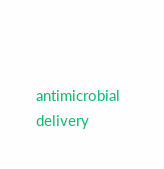antimicrobial delivery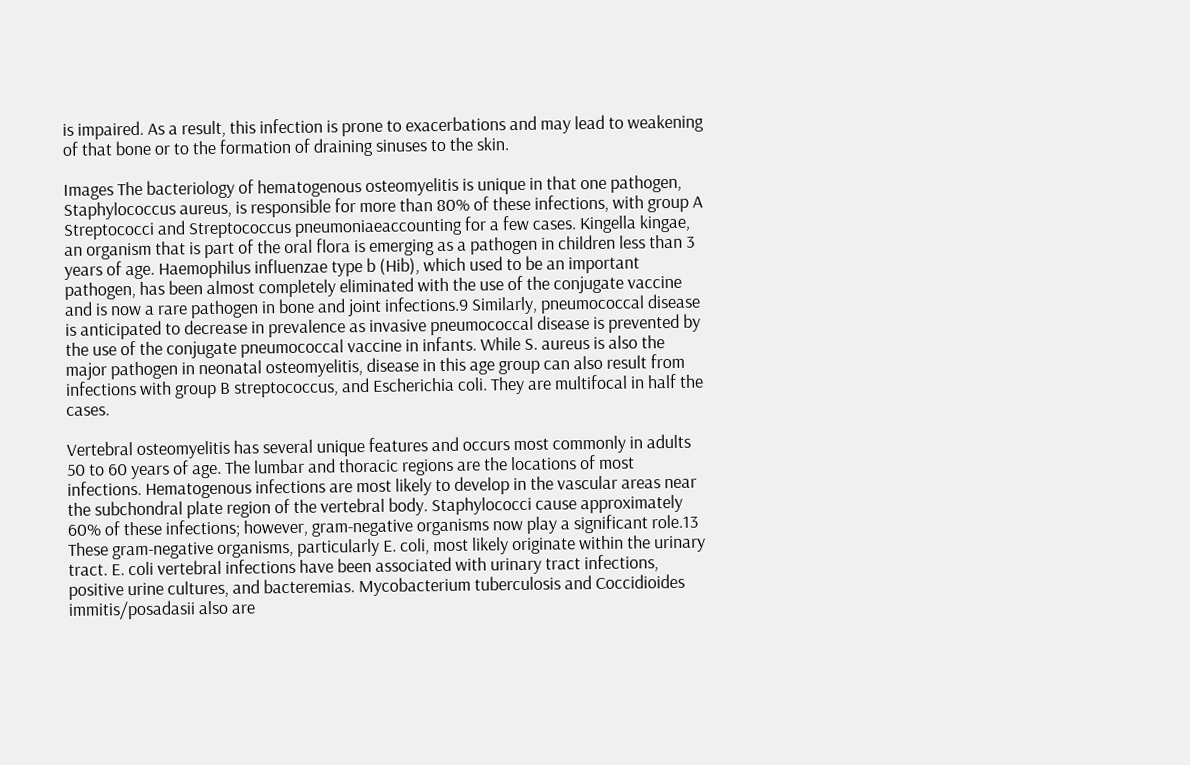is impaired. As a result, this infection is prone to exacerbations and may lead to weakening of that bone or to the formation of draining sinuses to the skin.

Images The bacteriology of hematogenous osteomyelitis is unique in that one pathogen, Staphylococcus aureus, is responsible for more than 80% of these infections, with group A Streptococci and Streptococcus pneumoniaeaccounting for a few cases. Kingella kingae, an organism that is part of the oral flora is emerging as a pathogen in children less than 3 years of age. Haemophilus influenzae type b (Hib), which used to be an important pathogen, has been almost completely eliminated with the use of the conjugate vaccine and is now a rare pathogen in bone and joint infections.9 Similarly, pneumococcal disease is anticipated to decrease in prevalence as invasive pneumococcal disease is prevented by the use of the conjugate pneumococcal vaccine in infants. While S. aureus is also the major pathogen in neonatal osteomyelitis, disease in this age group can also result from infections with group B streptococcus, and Escherichia coli. They are multifocal in half the cases.

Vertebral osteomyelitis has several unique features and occurs most commonly in adults 50 to 60 years of age. The lumbar and thoracic regions are the locations of most infections. Hematogenous infections are most likely to develop in the vascular areas near the subchondral plate region of the vertebral body. Staphylococci cause approximately 60% of these infections; however, gram-negative organisms now play a significant role.13 These gram-negative organisms, particularly E. coli, most likely originate within the urinary tract. E. coli vertebral infections have been associated with urinary tract infections, positive urine cultures, and bacteremias. Mycobacterium tuberculosis and Coccidioides immitis/posadasii also are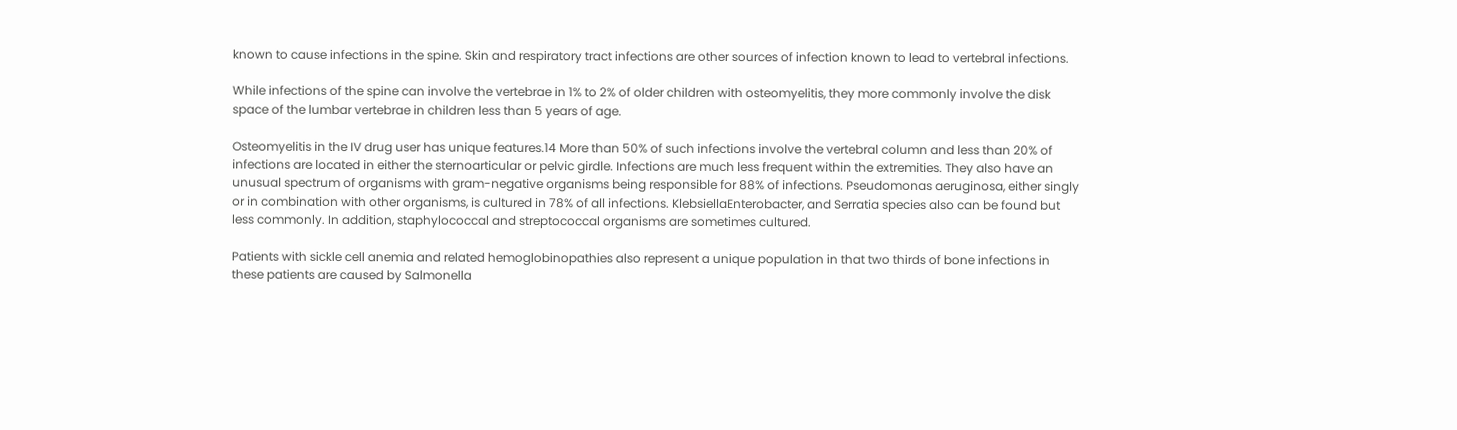known to cause infections in the spine. Skin and respiratory tract infections are other sources of infection known to lead to vertebral infections.

While infections of the spine can involve the vertebrae in 1% to 2% of older children with osteomyelitis, they more commonly involve the disk space of the lumbar vertebrae in children less than 5 years of age.

Osteomyelitis in the IV drug user has unique features.14 More than 50% of such infections involve the vertebral column and less than 20% of infections are located in either the sternoarticular or pelvic girdle. Infections are much less frequent within the extremities. They also have an unusual spectrum of organisms with gram-negative organisms being responsible for 88% of infections. Pseudomonas aeruginosa, either singly or in combination with other organisms, is cultured in 78% of all infections. KlebsiellaEnterobacter, and Serratia species also can be found but less commonly. In addition, staphylococcal and streptococcal organisms are sometimes cultured.

Patients with sickle cell anemia and related hemoglobinopathies also represent a unique population in that two thirds of bone infections in these patients are caused by Salmonella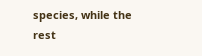species, while the rest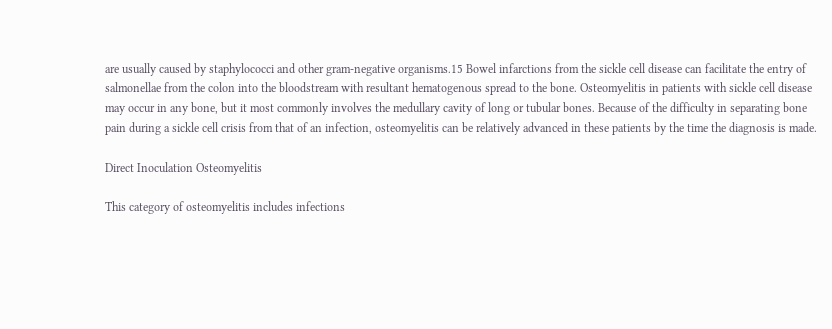are usually caused by staphylococci and other gram-negative organisms.15 Bowel infarctions from the sickle cell disease can facilitate the entry of salmonellae from the colon into the bloodstream with resultant hematogenous spread to the bone. Osteomyelitis in patients with sickle cell disease may occur in any bone, but it most commonly involves the medullary cavity of long or tubular bones. Because of the difficulty in separating bone pain during a sickle cell crisis from that of an infection, osteomyelitis can be relatively advanced in these patients by the time the diagnosis is made.

Direct Inoculation Osteomyelitis

This category of osteomyelitis includes infections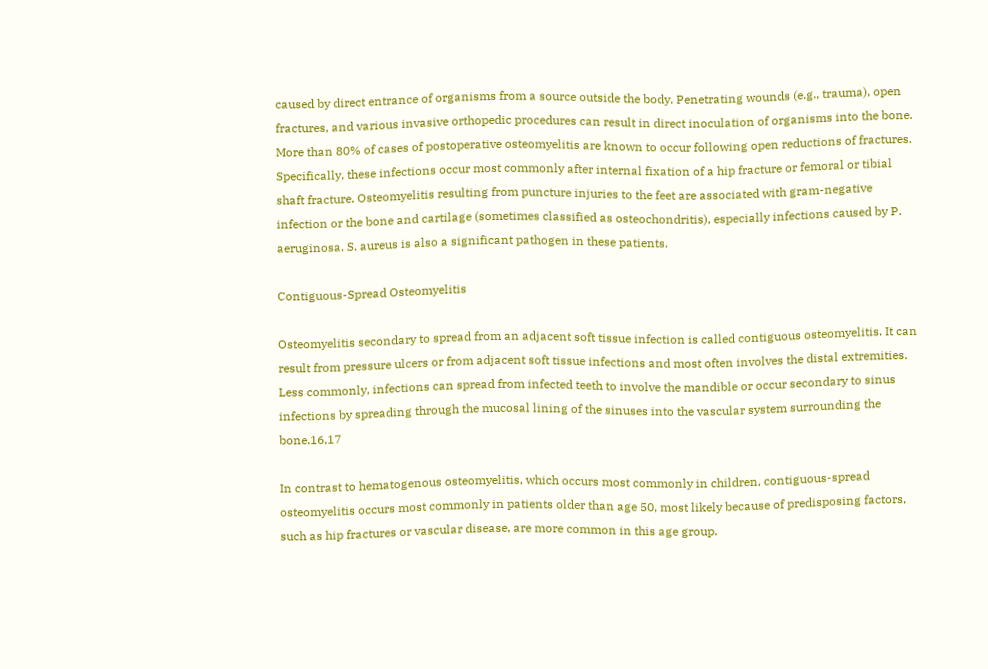caused by direct entrance of organisms from a source outside the body. Penetrating wounds (e.g., trauma), open fractures, and various invasive orthopedic procedures can result in direct inoculation of organisms into the bone. More than 80% of cases of postoperative osteomyelitis are known to occur following open reductions of fractures. Specifically, these infections occur most commonly after internal fixation of a hip fracture or femoral or tibial shaft fracture. Osteomyelitis resulting from puncture injuries to the feet are associated with gram-negative infection or the bone and cartilage (sometimes classified as osteochondritis), especially infections caused by P. aeruginosa. S. aureus is also a significant pathogen in these patients.

Contiguous-Spread Osteomyelitis

Osteomyelitis secondary to spread from an adjacent soft tissue infection is called contiguous osteomyelitis. It can result from pressure ulcers or from adjacent soft tissue infections and most often involves the distal extremities. Less commonly, infections can spread from infected teeth to involve the mandible or occur secondary to sinus infections by spreading through the mucosal lining of the sinuses into the vascular system surrounding the bone.16,17

In contrast to hematogenous osteomyelitis, which occurs most commonly in children, contiguous-spread osteomyelitis occurs most commonly in patients older than age 50, most likely because of predisposing factors, such as hip fractures or vascular disease, are more common in this age group.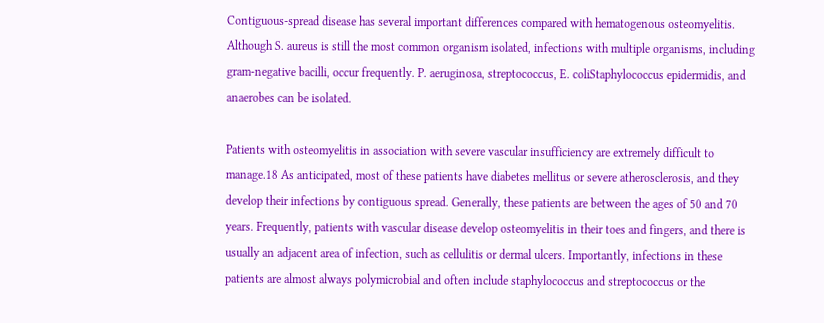Contiguous-spread disease has several important differences compared with hematogenous osteomyelitis. Although S. aureus is still the most common organism isolated, infections with multiple organisms, including gram-negative bacilli, occur frequently. P. aeruginosa, streptococcus, E. coliStaphylococcus epidermidis, and anaerobes can be isolated.

Patients with osteomyelitis in association with severe vascular insufficiency are extremely difficult to manage.18 As anticipated, most of these patients have diabetes mellitus or severe atherosclerosis, and they develop their infections by contiguous spread. Generally, these patients are between the ages of 50 and 70 years. Frequently, patients with vascular disease develop osteomyelitis in their toes and fingers, and there is usually an adjacent area of infection, such as cellulitis or dermal ulcers. Importantly, infections in these patients are almost always polymicrobial and often include staphylococcus and streptococcus or the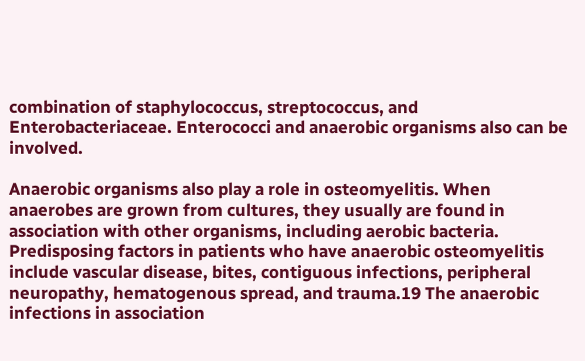combination of staphylococcus, streptococcus, and Enterobacteriaceae. Enterococci and anaerobic organisms also can be involved.

Anaerobic organisms also play a role in osteomyelitis. When anaerobes are grown from cultures, they usually are found in association with other organisms, including aerobic bacteria. Predisposing factors in patients who have anaerobic osteomyelitis include vascular disease, bites, contiguous infections, peripheral neuropathy, hematogenous spread, and trauma.19 The anaerobic infections in association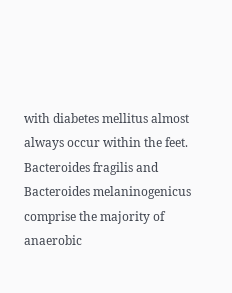with diabetes mellitus almost always occur within the feet. Bacteroides fragilis and Bacteroides melaninogenicus comprise the majority of anaerobic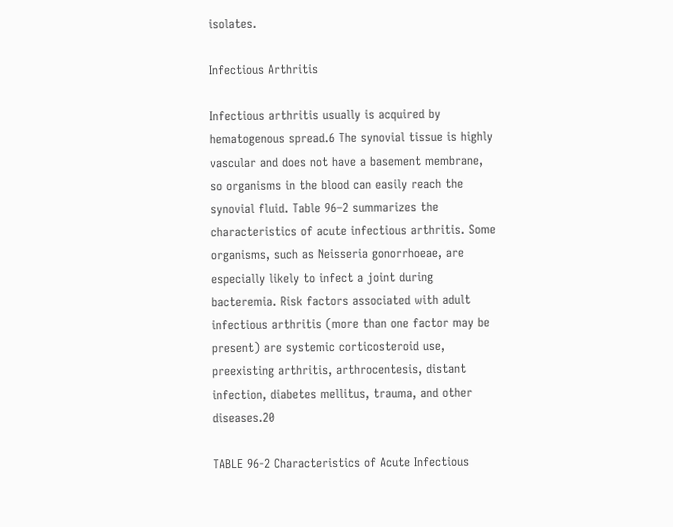isolates.

Infectious Arthritis

Infectious arthritis usually is acquired by hematogenous spread.6 The synovial tissue is highly vascular and does not have a basement membrane, so organisms in the blood can easily reach the synovial fluid. Table 96–2 summarizes the characteristics of acute infectious arthritis. Some organisms, such as Neisseria gonorrhoeae, are especially likely to infect a joint during bacteremia. Risk factors associated with adult infectious arthritis (more than one factor may be present) are systemic corticosteroid use, preexisting arthritis, arthrocentesis, distant infection, diabetes mellitus, trauma, and other diseases.20

TABLE 96-2 Characteristics of Acute Infectious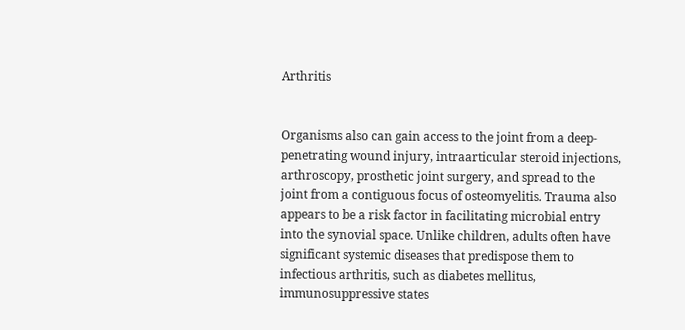Arthritis


Organisms also can gain access to the joint from a deep-penetrating wound injury, intraarticular steroid injections, arthroscopy, prosthetic joint surgery, and spread to the joint from a contiguous focus of osteomyelitis. Trauma also appears to be a risk factor in facilitating microbial entry into the synovial space. Unlike children, adults often have significant systemic diseases that predispose them to infectious arthritis, such as diabetes mellitus, immunosuppressive states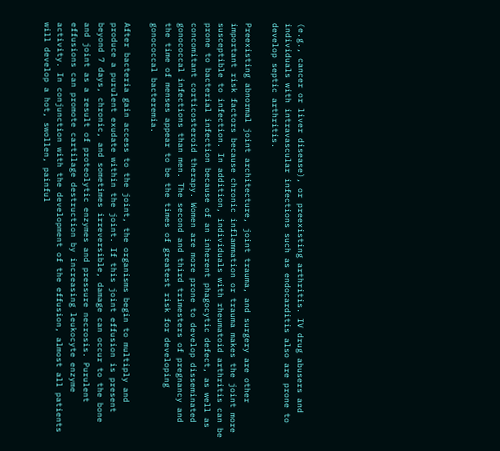(e.g., cancer or liver disease), or preexisting arthritis. IV drug abusers and individuals with intravascular infections such as endocarditis also are prone to develop septic arthritis.

Preexisting abnormal joint architecture, joint trauma, and surgery are other important risk factors because chronic inflammation or trauma makes the joint more susceptible to infection. In addition, individuals with rheumatoid arthritis can be prone to bacterial infection because of an inherent phagocytic defect, as well as concomitant corticosteroid therapy. Women are more prone to develop disseminated gonococcal infections than men. The second and third trimesters of pregnancy and the time of menses appear to be the times of greatest risk for developing gonococcal bacteremia.

After bacteria gain access to the joint, the organisms begin to multiply and produce a purulent exudate within the joint. If this joint effusion is present beyond 7 days, chronic, and sometimes irreversible, damage can occur to the bone and joint as a result of proteolytic enzymes and pressure necrosis. Purulent effusions can promote cartilage destruction by increasing leukocyte enzyme activity. In conjunction with the development of the effusion, almost all patients will develop a hot, swollen, painful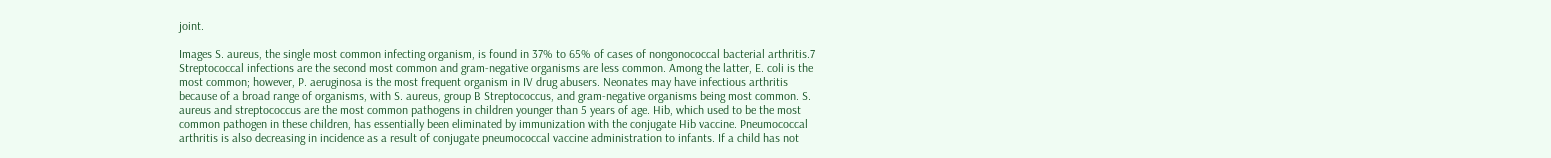joint.

Images S. aureus, the single most common infecting organism, is found in 37% to 65% of cases of nongonococcal bacterial arthritis.7 Streptococcal infections are the second most common and gram-negative organisms are less common. Among the latter, E. coli is the most common; however, P. aeruginosa is the most frequent organism in IV drug abusers. Neonates may have infectious arthritis because of a broad range of organisms, with S. aureus, group B Streptococcus, and gram-negative organisms being most common. S. aureus and streptococcus are the most common pathogens in children younger than 5 years of age. Hib, which used to be the most common pathogen in these children, has essentially been eliminated by immunization with the conjugate Hib vaccine. Pneumococcal arthritis is also decreasing in incidence as a result of conjugate pneumococcal vaccine administration to infants. If a child has not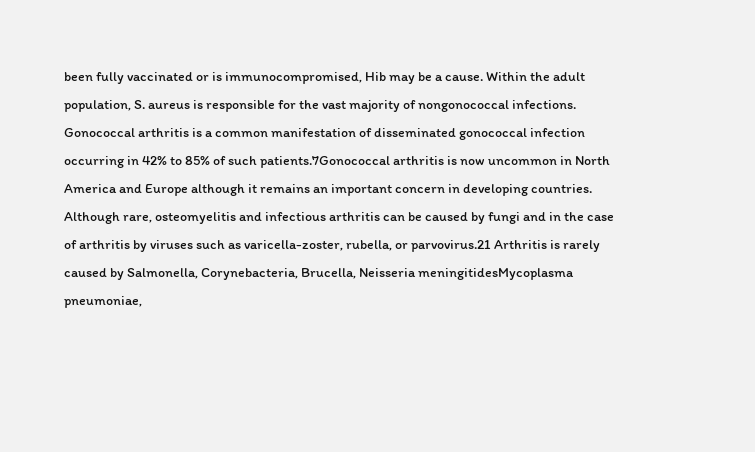been fully vaccinated or is immunocompromised, Hib may be a cause. Within the adult population, S. aureus is responsible for the vast majority of nongonococcal infections. Gonococcal arthritis is a common manifestation of disseminated gonococcal infection occurring in 42% to 85% of such patients.7Gonococcal arthritis is now uncommon in North America and Europe although it remains an important concern in developing countries. Although rare, osteomyelitis and infectious arthritis can be caused by fungi and in the case of arthritis by viruses such as varicella-zoster, rubella, or parvovirus.21 Arthritis is rarely caused by Salmonella, Corynebacteria, Brucella, Neisseria meningitidesMycoplasma pneumoniae,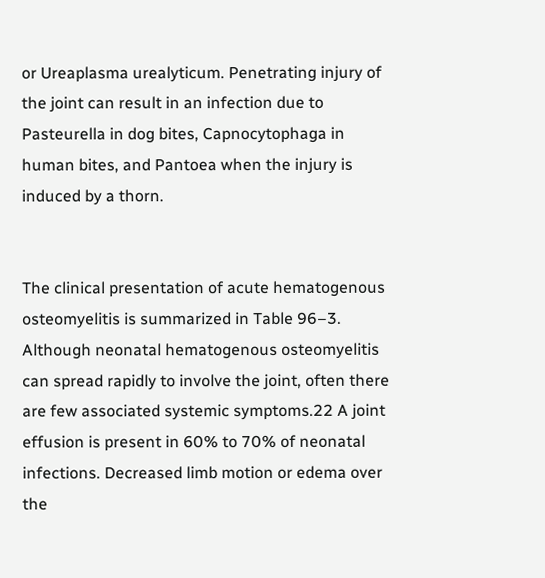or Ureaplasma urealyticum. Penetrating injury of the joint can result in an infection due to Pasteurella in dog bites, Capnocytophaga in human bites, and Pantoea when the injury is induced by a thorn.


The clinical presentation of acute hematogenous osteomyelitis is summarized in Table 96–3. Although neonatal hematogenous osteomyelitis can spread rapidly to involve the joint, often there are few associated systemic symptoms.22 A joint effusion is present in 60% to 70% of neonatal infections. Decreased limb motion or edema over the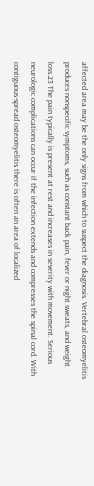affected area may be the only signs from which to suspect the diagnosis. Vertebral osteomyelitis produces nonspecific symptoms, such as constant back pain, fever or night sweats, and weight loss.23 The pain typically is present at rest and increases in severity with movement. Serious neurologic complications can occur if the infection extends and compresses the spinal cord. With contiguous-spread osteomyelitis there is often an area of localized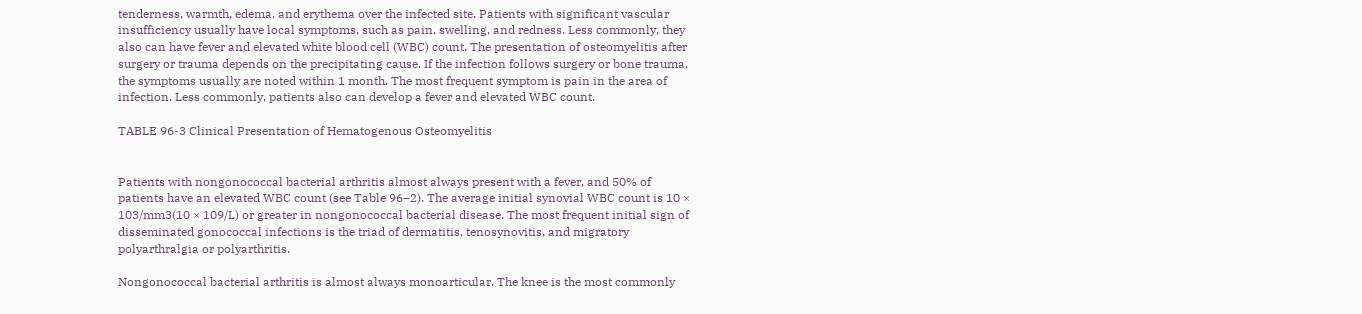tenderness, warmth, edema, and erythema over the infected site. Patients with significant vascular insufficiency usually have local symptoms, such as pain, swelling, and redness. Less commonly, they also can have fever and elevated white blood cell (WBC) count. The presentation of osteomyelitis after surgery or trauma depends on the precipitating cause. If the infection follows surgery or bone trauma, the symptoms usually are noted within 1 month. The most frequent symptom is pain in the area of infection. Less commonly, patients also can develop a fever and elevated WBC count.

TABLE 96-3 Clinical Presentation of Hematogenous Osteomyelitis


Patients with nongonococcal bacterial arthritis almost always present with a fever, and 50% of patients have an elevated WBC count (see Table 96–2). The average initial synovial WBC count is 10 × 103/mm3(10 × 109/L) or greater in nongonococcal bacterial disease. The most frequent initial sign of disseminated gonococcal infections is the triad of dermatitis, tenosynovitis, and migratory polyarthralgia or polyarthritis.

Nongonococcal bacterial arthritis is almost always monoarticular. The knee is the most commonly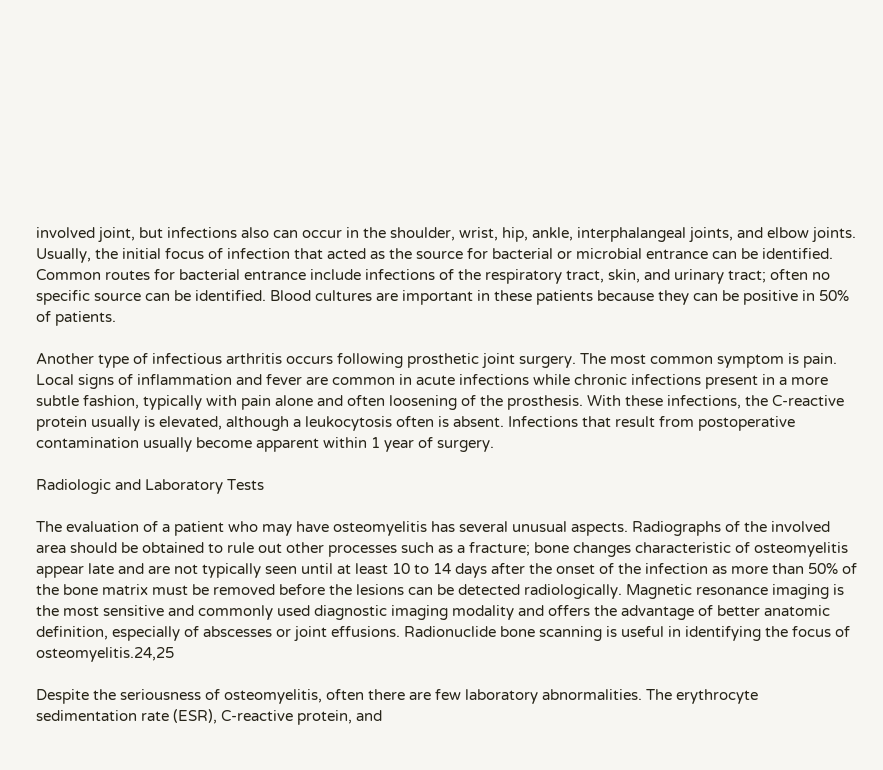involved joint, but infections also can occur in the shoulder, wrist, hip, ankle, interphalangeal joints, and elbow joints. Usually, the initial focus of infection that acted as the source for bacterial or microbial entrance can be identified. Common routes for bacterial entrance include infections of the respiratory tract, skin, and urinary tract; often no specific source can be identified. Blood cultures are important in these patients because they can be positive in 50% of patients.

Another type of infectious arthritis occurs following prosthetic joint surgery. The most common symptom is pain. Local signs of inflammation and fever are common in acute infections while chronic infections present in a more subtle fashion, typically with pain alone and often loosening of the prosthesis. With these infections, the C-reactive protein usually is elevated, although a leukocytosis often is absent. Infections that result from postoperative contamination usually become apparent within 1 year of surgery.

Radiologic and Laboratory Tests

The evaluation of a patient who may have osteomyelitis has several unusual aspects. Radiographs of the involved area should be obtained to rule out other processes such as a fracture; bone changes characteristic of osteomyelitis appear late and are not typically seen until at least 10 to 14 days after the onset of the infection as more than 50% of the bone matrix must be removed before the lesions can be detected radiologically. Magnetic resonance imaging is the most sensitive and commonly used diagnostic imaging modality and offers the advantage of better anatomic definition, especially of abscesses or joint effusions. Radionuclide bone scanning is useful in identifying the focus of osteomyelitis.24,25

Despite the seriousness of osteomyelitis, often there are few laboratory abnormalities. The erythrocyte sedimentation rate (ESR), C-reactive protein, and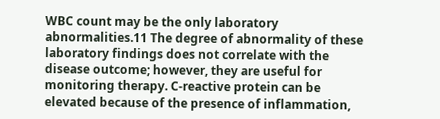WBC count may be the only laboratory abnormalities.11 The degree of abnormality of these laboratory findings does not correlate with the disease outcome; however, they are useful for monitoring therapy. C-reactive protein can be elevated because of the presence of inflammation,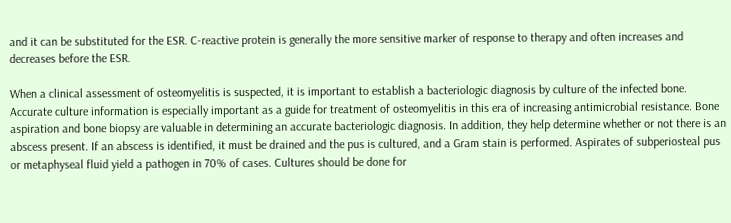and it can be substituted for the ESR. C-reactive protein is generally the more sensitive marker of response to therapy and often increases and decreases before the ESR.

When a clinical assessment of osteomyelitis is suspected, it is important to establish a bacteriologic diagnosis by culture of the infected bone. Accurate culture information is especially important as a guide for treatment of osteomyelitis in this era of increasing antimicrobial resistance. Bone aspiration and bone biopsy are valuable in determining an accurate bacteriologic diagnosis. In addition, they help determine whether or not there is an abscess present. If an abscess is identified, it must be drained and the pus is cultured, and a Gram stain is performed. Aspirates of subperiosteal pus or metaphyseal fluid yield a pathogen in 70% of cases. Cultures should be done for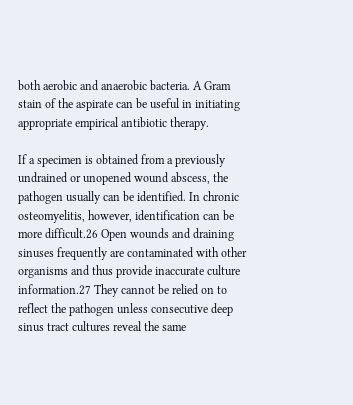both aerobic and anaerobic bacteria. A Gram stain of the aspirate can be useful in initiating appropriate empirical antibiotic therapy.

If a specimen is obtained from a previously undrained or unopened wound abscess, the pathogen usually can be identified. In chronic osteomyelitis, however, identification can be more difficult.26 Open wounds and draining sinuses frequently are contaminated with other organisms and thus provide inaccurate culture information.27 They cannot be relied on to reflect the pathogen unless consecutive deep sinus tract cultures reveal the same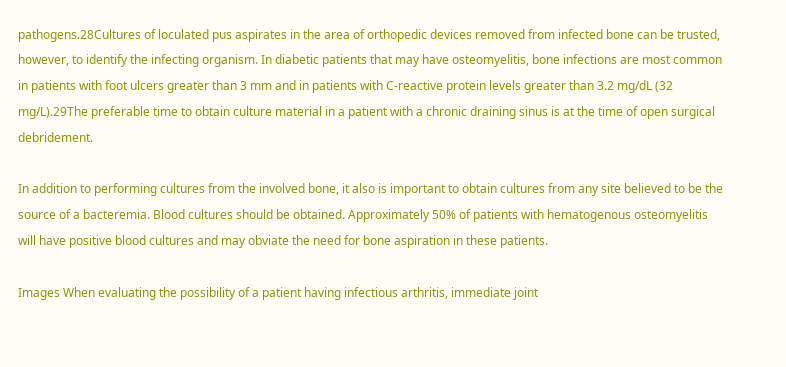pathogens.28Cultures of loculated pus aspirates in the area of orthopedic devices removed from infected bone can be trusted, however, to identify the infecting organism. In diabetic patients that may have osteomyelitis, bone infections are most common in patients with foot ulcers greater than 3 mm and in patients with C-reactive protein levels greater than 3.2 mg/dL (32 mg/L).29The preferable time to obtain culture material in a patient with a chronic draining sinus is at the time of open surgical debridement.

In addition to performing cultures from the involved bone, it also is important to obtain cultures from any site believed to be the source of a bacteremia. Blood cultures should be obtained. Approximately 50% of patients with hematogenous osteomyelitis will have positive blood cultures and may obviate the need for bone aspiration in these patients.

Images When evaluating the possibility of a patient having infectious arthritis, immediate joint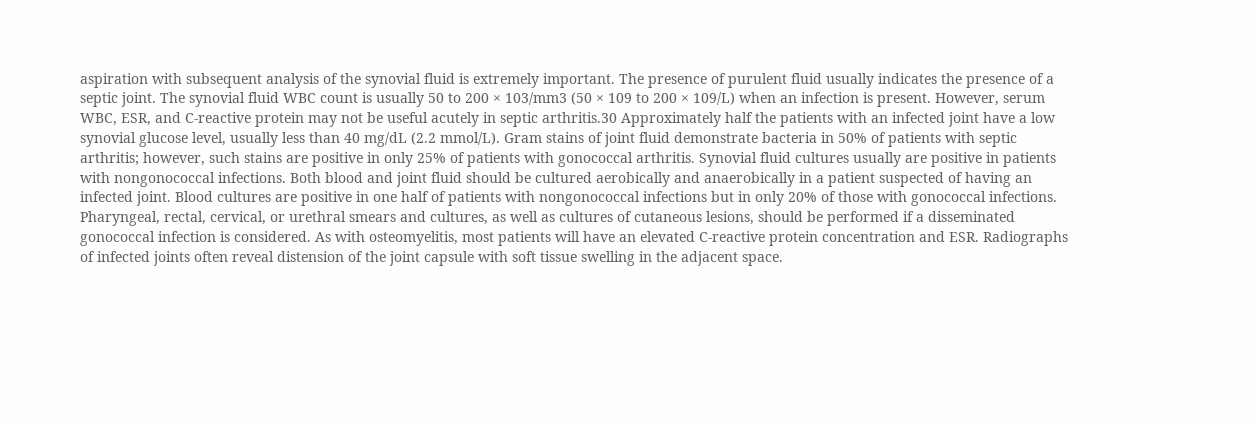aspiration with subsequent analysis of the synovial fluid is extremely important. The presence of purulent fluid usually indicates the presence of a septic joint. The synovial fluid WBC count is usually 50 to 200 × 103/mm3 (50 × 109 to 200 × 109/L) when an infection is present. However, serum WBC, ESR, and C-reactive protein may not be useful acutely in septic arthritis.30 Approximately half the patients with an infected joint have a low synovial glucose level, usually less than 40 mg/dL (2.2 mmol/L). Gram stains of joint fluid demonstrate bacteria in 50% of patients with septic arthritis; however, such stains are positive in only 25% of patients with gonococcal arthritis. Synovial fluid cultures usually are positive in patients with nongonococcal infections. Both blood and joint fluid should be cultured aerobically and anaerobically in a patient suspected of having an infected joint. Blood cultures are positive in one half of patients with nongonococcal infections but in only 20% of those with gonococcal infections. Pharyngeal, rectal, cervical, or urethral smears and cultures, as well as cultures of cutaneous lesions, should be performed if a disseminated gonococcal infection is considered. As with osteomyelitis, most patients will have an elevated C-reactive protein concentration and ESR. Radiographs of infected joints often reveal distension of the joint capsule with soft tissue swelling in the adjacent space.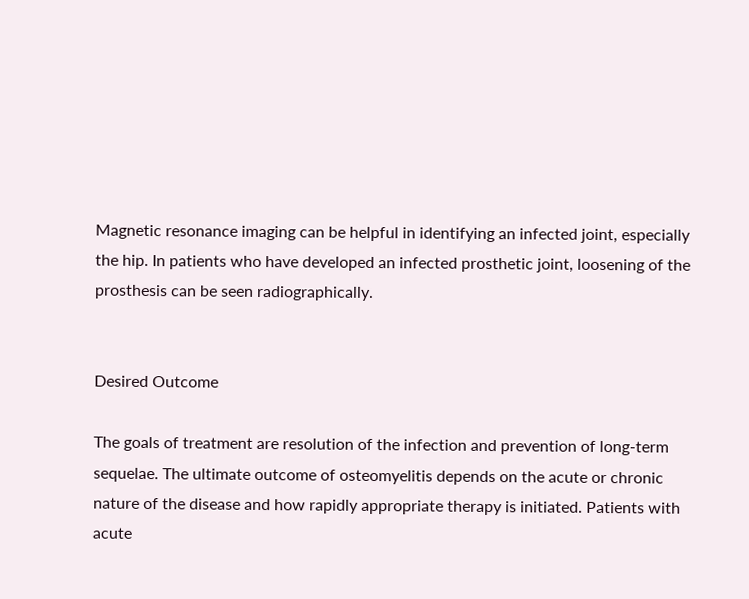Magnetic resonance imaging can be helpful in identifying an infected joint, especially the hip. In patients who have developed an infected prosthetic joint, loosening of the prosthesis can be seen radiographically.


Desired Outcome

The goals of treatment are resolution of the infection and prevention of long-term sequelae. The ultimate outcome of osteomyelitis depends on the acute or chronic nature of the disease and how rapidly appropriate therapy is initiated. Patients with acute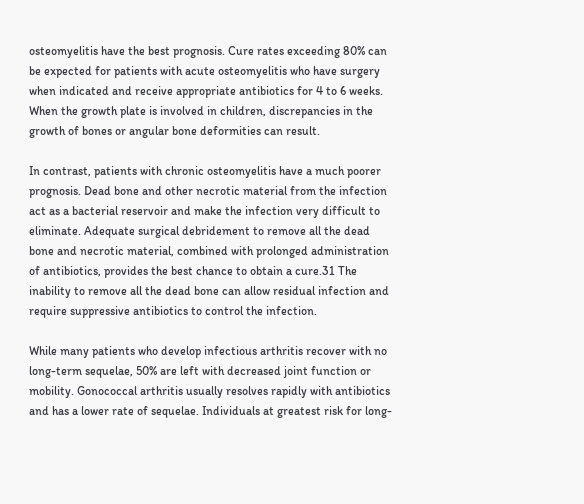osteomyelitis have the best prognosis. Cure rates exceeding 80% can be expected for patients with acute osteomyelitis who have surgery when indicated and receive appropriate antibiotics for 4 to 6 weeks. When the growth plate is involved in children, discrepancies in the growth of bones or angular bone deformities can result.

In contrast, patients with chronic osteomyelitis have a much poorer prognosis. Dead bone and other necrotic material from the infection act as a bacterial reservoir and make the infection very difficult to eliminate. Adequate surgical debridement to remove all the dead bone and necrotic material, combined with prolonged administration of antibiotics, provides the best chance to obtain a cure.31 The inability to remove all the dead bone can allow residual infection and require suppressive antibiotics to control the infection.

While many patients who develop infectious arthritis recover with no long-term sequelae, 50% are left with decreased joint function or mobility. Gonococcal arthritis usually resolves rapidly with antibiotics and has a lower rate of sequelae. Individuals at greatest risk for long-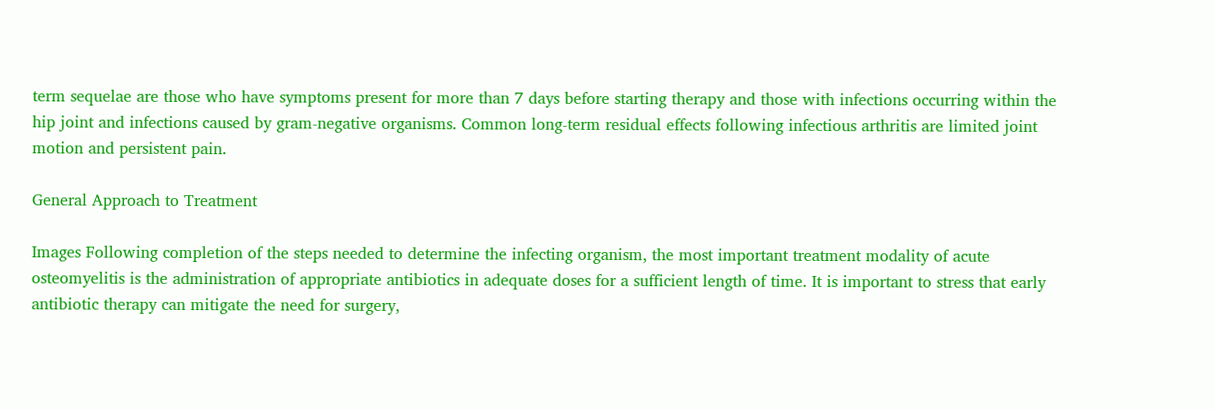term sequelae are those who have symptoms present for more than 7 days before starting therapy and those with infections occurring within the hip joint and infections caused by gram-negative organisms. Common long-term residual effects following infectious arthritis are limited joint motion and persistent pain.

General Approach to Treatment

Images Following completion of the steps needed to determine the infecting organism, the most important treatment modality of acute osteomyelitis is the administration of appropriate antibiotics in adequate doses for a sufficient length of time. It is important to stress that early antibiotic therapy can mitigate the need for surgery,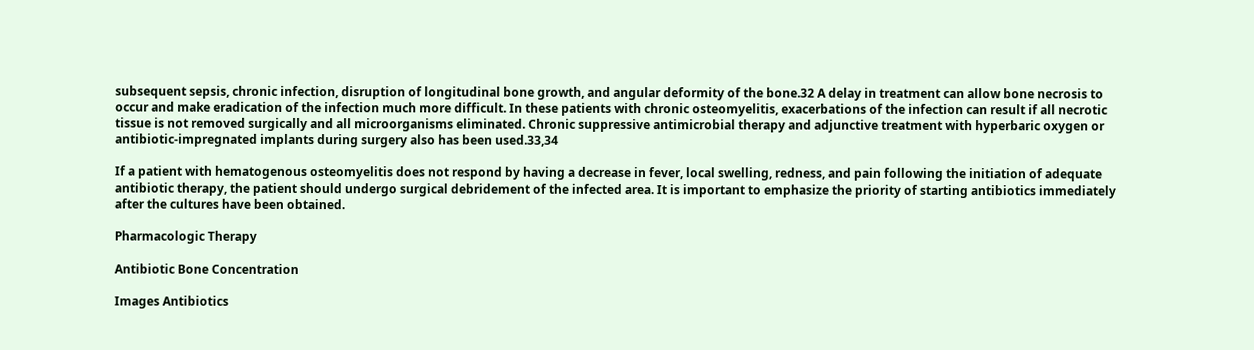subsequent sepsis, chronic infection, disruption of longitudinal bone growth, and angular deformity of the bone.32 A delay in treatment can allow bone necrosis to occur and make eradication of the infection much more difficult. In these patients with chronic osteomyelitis, exacerbations of the infection can result if all necrotic tissue is not removed surgically and all microorganisms eliminated. Chronic suppressive antimicrobial therapy and adjunctive treatment with hyperbaric oxygen or antibiotic-impregnated implants during surgery also has been used.33,34

If a patient with hematogenous osteomyelitis does not respond by having a decrease in fever, local swelling, redness, and pain following the initiation of adequate antibiotic therapy, the patient should undergo surgical debridement of the infected area. It is important to emphasize the priority of starting antibiotics immediately after the cultures have been obtained.

Pharmacologic Therapy

Antibiotic Bone Concentration

Images Antibiotics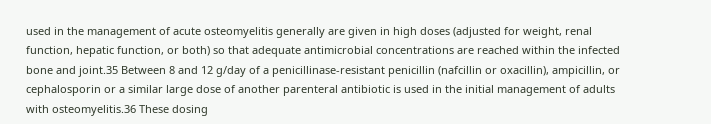used in the management of acute osteomyelitis generally are given in high doses (adjusted for weight, renal function, hepatic function, or both) so that adequate antimicrobial concentrations are reached within the infected bone and joint.35 Between 8 and 12 g/day of a penicillinase-resistant penicillin (nafcillin or oxacillin), ampicillin, or cephalosporin or a similar large dose of another parenteral antibiotic is used in the initial management of adults with osteomyelitis.36 These dosing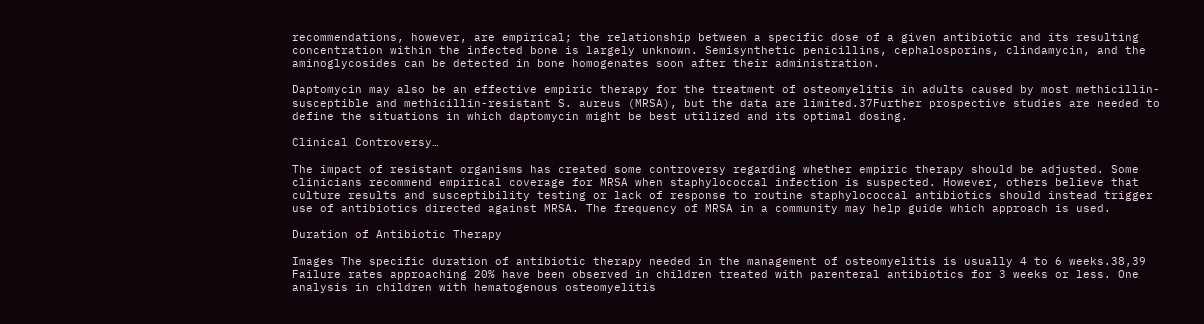recommendations, however, are empirical; the relationship between a specific dose of a given antibiotic and its resulting concentration within the infected bone is largely unknown. Semisynthetic penicillins, cephalosporins, clindamycin, and the aminoglycosides can be detected in bone homogenates soon after their administration.

Daptomycin may also be an effective empiric therapy for the treatment of osteomyelitis in adults caused by most methicillin-susceptible and methicillin-resistant S. aureus (MRSA), but the data are limited.37Further prospective studies are needed to define the situations in which daptomycin might be best utilized and its optimal dosing.

Clinical Controversy…

The impact of resistant organisms has created some controversy regarding whether empiric therapy should be adjusted. Some clinicians recommend empirical coverage for MRSA when staphylococcal infection is suspected. However, others believe that culture results and susceptibility testing or lack of response to routine staphylococcal antibiotics should instead trigger use of antibiotics directed against MRSA. The frequency of MRSA in a community may help guide which approach is used.

Duration of Antibiotic Therapy

Images The specific duration of antibiotic therapy needed in the management of osteomyelitis is usually 4 to 6 weeks.38,39 Failure rates approaching 20% have been observed in children treated with parenteral antibiotics for 3 weeks or less. One analysis in children with hematogenous osteomyelitis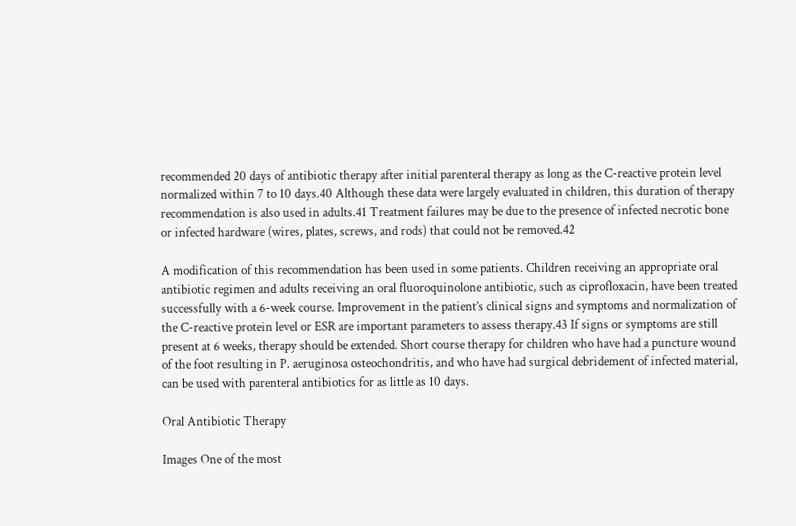recommended 20 days of antibiotic therapy after initial parenteral therapy as long as the C-reactive protein level normalized within 7 to 10 days.40 Although these data were largely evaluated in children, this duration of therapy recommendation is also used in adults.41 Treatment failures may be due to the presence of infected necrotic bone or infected hardware (wires, plates, screws, and rods) that could not be removed.42

A modification of this recommendation has been used in some patients. Children receiving an appropriate oral antibiotic regimen and adults receiving an oral fluoroquinolone antibiotic, such as ciprofloxacin, have been treated successfully with a 6-week course. Improvement in the patient’s clinical signs and symptoms and normalization of the C-reactive protein level or ESR are important parameters to assess therapy.43 If signs or symptoms are still present at 6 weeks, therapy should be extended. Short course therapy for children who have had a puncture wound of the foot resulting in P. aeruginosa osteochondritis, and who have had surgical debridement of infected material, can be used with parenteral antibiotics for as little as 10 days.

Oral Antibiotic Therapy

Images One of the most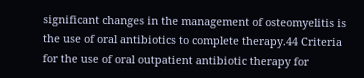significant changes in the management of osteomyelitis is the use of oral antibiotics to complete therapy.44 Criteria for the use of oral outpatient antibiotic therapy for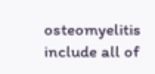osteomyelitis include all of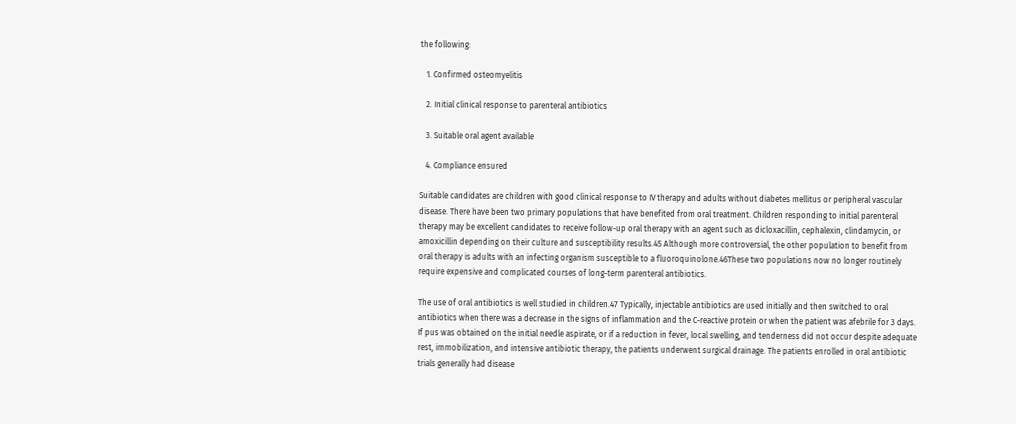the following:

   1. Confirmed osteomyelitis

   2. Initial clinical response to parenteral antibiotics

   3. Suitable oral agent available

   4. Compliance ensured

Suitable candidates are children with good clinical response to IV therapy and adults without diabetes mellitus or peripheral vascular disease. There have been two primary populations that have benefited from oral treatment. Children responding to initial parenteral therapy may be excellent candidates to receive follow-up oral therapy with an agent such as dicloxacillin, cephalexin, clindamycin, or amoxicillin depending on their culture and susceptibility results.45 Although more controversial, the other population to benefit from oral therapy is adults with an infecting organism susceptible to a fluoroquinolone.46These two populations now no longer routinely require expensive and complicated courses of long-term parenteral antibiotics.

The use of oral antibiotics is well studied in children.47 Typically, injectable antibiotics are used initially and then switched to oral antibiotics when there was a decrease in the signs of inflammation and the C-reactive protein or when the patient was afebrile for 3 days. If pus was obtained on the initial needle aspirate, or if a reduction in fever, local swelling, and tenderness did not occur despite adequate rest, immobilization, and intensive antibiotic therapy, the patients underwent surgical drainage. The patients enrolled in oral antibiotic trials generally had disease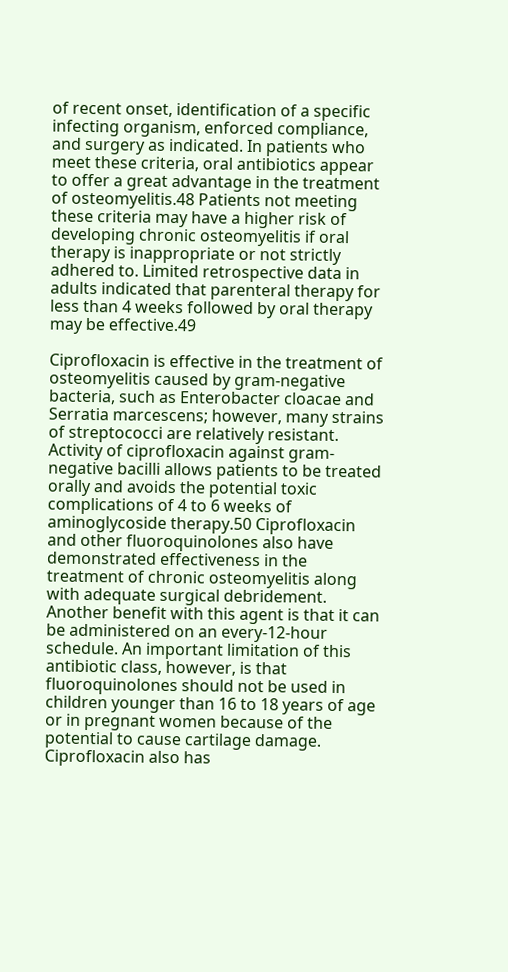of recent onset, identification of a specific infecting organism, enforced compliance, and surgery as indicated. In patients who meet these criteria, oral antibiotics appear to offer a great advantage in the treatment of osteomyelitis.48 Patients not meeting these criteria may have a higher risk of developing chronic osteomyelitis if oral therapy is inappropriate or not strictly adhered to. Limited retrospective data in adults indicated that parenteral therapy for less than 4 weeks followed by oral therapy may be effective.49

Ciprofloxacin is effective in the treatment of osteomyelitis caused by gram-negative bacteria, such as Enterobacter cloacae and Serratia marcescens; however, many strains of streptococci are relatively resistant. Activity of ciprofloxacin against gram-negative bacilli allows patients to be treated orally and avoids the potential toxic complications of 4 to 6 weeks of aminoglycoside therapy.50 Ciprofloxacin and other fluoroquinolones also have demonstrated effectiveness in the treatment of chronic osteomyelitis along with adequate surgical debridement. Another benefit with this agent is that it can be administered on an every-12-hour schedule. An important limitation of this antibiotic class, however, is that fluoroquinolones should not be used in children younger than 16 to 18 years of age or in pregnant women because of the potential to cause cartilage damage. Ciprofloxacin also has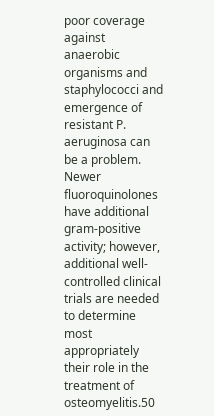poor coverage against anaerobic organisms and staphylococci and emergence of resistant P. aeruginosa can be a problem. Newer fluoroquinolones have additional gram-positive activity; however, additional well-controlled clinical trials are needed to determine most appropriately their role in the treatment of osteomyelitis.50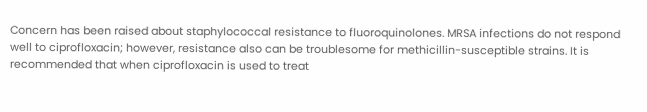Concern has been raised about staphylococcal resistance to fluoroquinolones. MRSA infections do not respond well to ciprofloxacin; however, resistance also can be troublesome for methicillin-susceptible strains. It is recommended that when ciprofloxacin is used to treat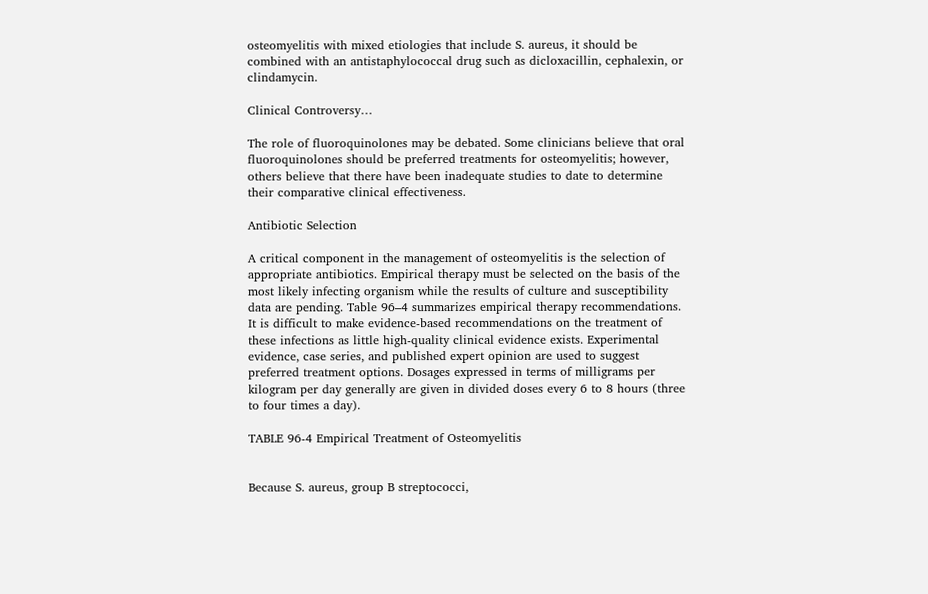osteomyelitis with mixed etiologies that include S. aureus, it should be combined with an antistaphylococcal drug such as dicloxacillin, cephalexin, or clindamycin.

Clinical Controversy…

The role of fluoroquinolones may be debated. Some clinicians believe that oral fluoroquinolones should be preferred treatments for osteomyelitis; however, others believe that there have been inadequate studies to date to determine their comparative clinical effectiveness.

Antibiotic Selection

A critical component in the management of osteomyelitis is the selection of appropriate antibiotics. Empirical therapy must be selected on the basis of the most likely infecting organism while the results of culture and susceptibility data are pending. Table 96–4 summarizes empirical therapy recommendations. It is difficult to make evidence-based recommendations on the treatment of these infections as little high-quality clinical evidence exists. Experimental evidence, case series, and published expert opinion are used to suggest preferred treatment options. Dosages expressed in terms of milligrams per kilogram per day generally are given in divided doses every 6 to 8 hours (three to four times a day).

TABLE 96-4 Empirical Treatment of Osteomyelitis


Because S. aureus, group B streptococci,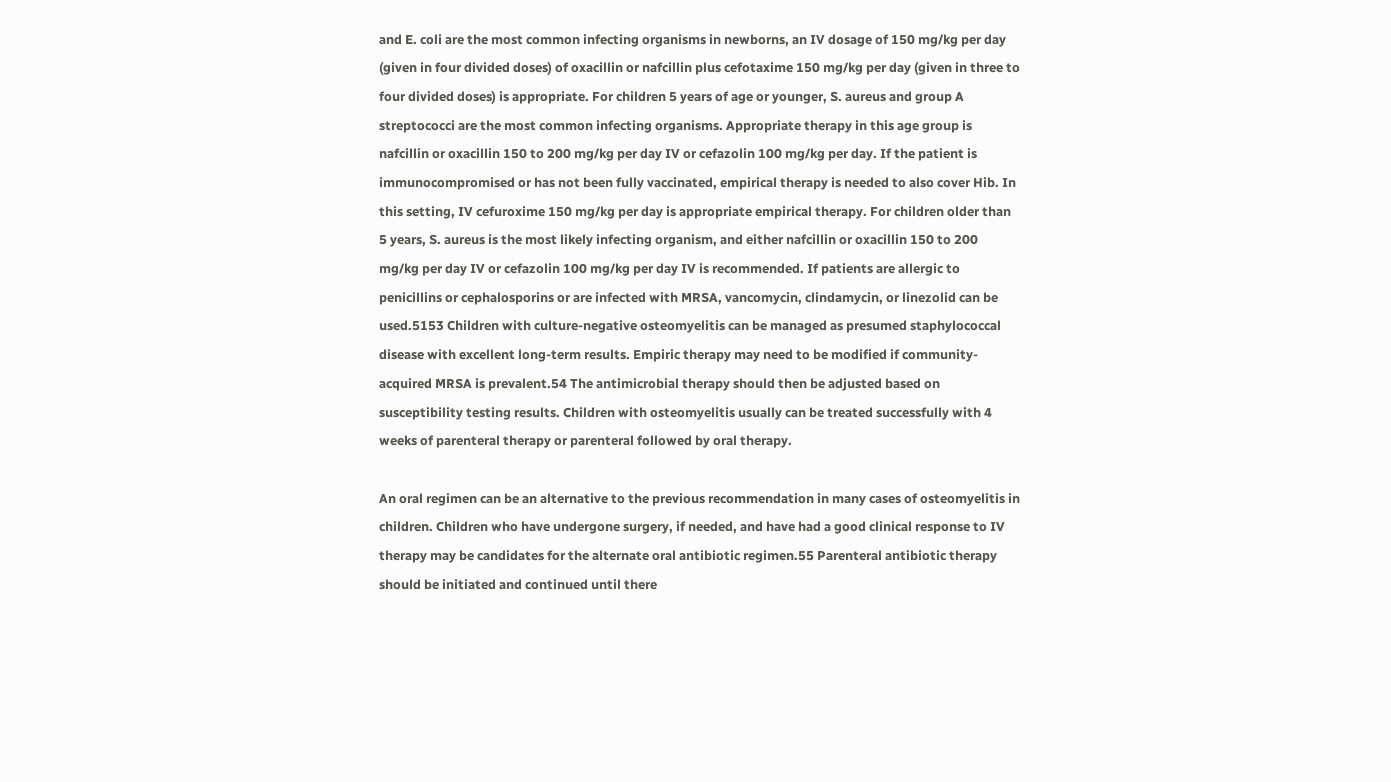and E. coli are the most common infecting organisms in newborns, an IV dosage of 150 mg/kg per day (given in four divided doses) of oxacillin or nafcillin plus cefotaxime 150 mg/kg per day (given in three to four divided doses) is appropriate. For children 5 years of age or younger, S. aureus and group A streptococci are the most common infecting organisms. Appropriate therapy in this age group is nafcillin or oxacillin 150 to 200 mg/kg per day IV or cefazolin 100 mg/kg per day. If the patient is immunocompromised or has not been fully vaccinated, empirical therapy is needed to also cover Hib. In this setting, IV cefuroxime 150 mg/kg per day is appropriate empirical therapy. For children older than 5 years, S. aureus is the most likely infecting organism, and either nafcillin or oxacillin 150 to 200 mg/kg per day IV or cefazolin 100 mg/kg per day IV is recommended. If patients are allergic to penicillins or cephalosporins or are infected with MRSA, vancomycin, clindamycin, or linezolid can be used.5153 Children with culture-negative osteomyelitis can be managed as presumed staphylococcal disease with excellent long-term results. Empiric therapy may need to be modified if community-acquired MRSA is prevalent.54 The antimicrobial therapy should then be adjusted based on susceptibility testing results. Children with osteomyelitis usually can be treated successfully with 4 weeks of parenteral therapy or parenteral followed by oral therapy.

An oral regimen can be an alternative to the previous recommendation in many cases of osteomyelitis in children. Children who have undergone surgery, if needed, and have had a good clinical response to IV therapy may be candidates for the alternate oral antibiotic regimen.55 Parenteral antibiotic therapy should be initiated and continued until there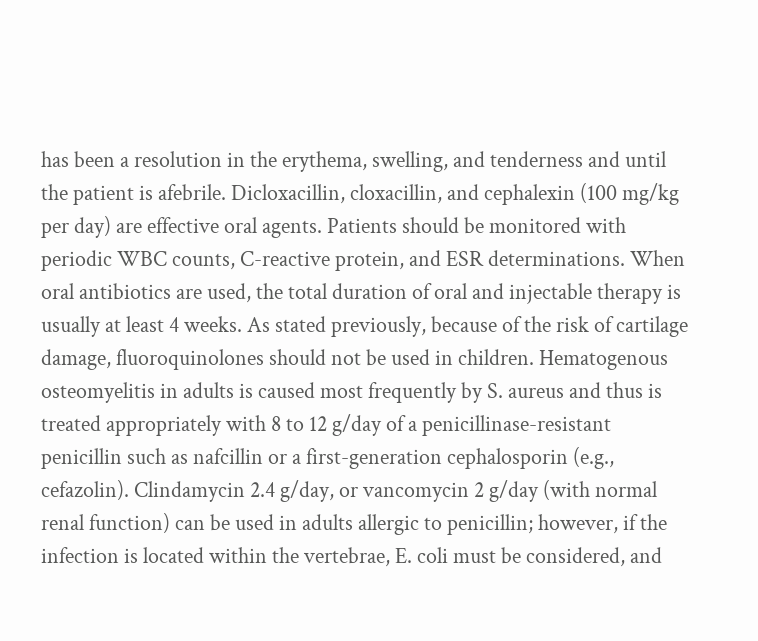has been a resolution in the erythema, swelling, and tenderness and until the patient is afebrile. Dicloxacillin, cloxacillin, and cephalexin (100 mg/kg per day) are effective oral agents. Patients should be monitored with periodic WBC counts, C-reactive protein, and ESR determinations. When oral antibiotics are used, the total duration of oral and injectable therapy is usually at least 4 weeks. As stated previously, because of the risk of cartilage damage, fluoroquinolones should not be used in children. Hematogenous osteomyelitis in adults is caused most frequently by S. aureus and thus is treated appropriately with 8 to 12 g/day of a penicillinase-resistant penicillin such as nafcillin or a first-generation cephalosporin (e.g., cefazolin). Clindamycin 2.4 g/day, or vancomycin 2 g/day (with normal renal function) can be used in adults allergic to penicillin; however, if the infection is located within the vertebrae, E. coli must be considered, and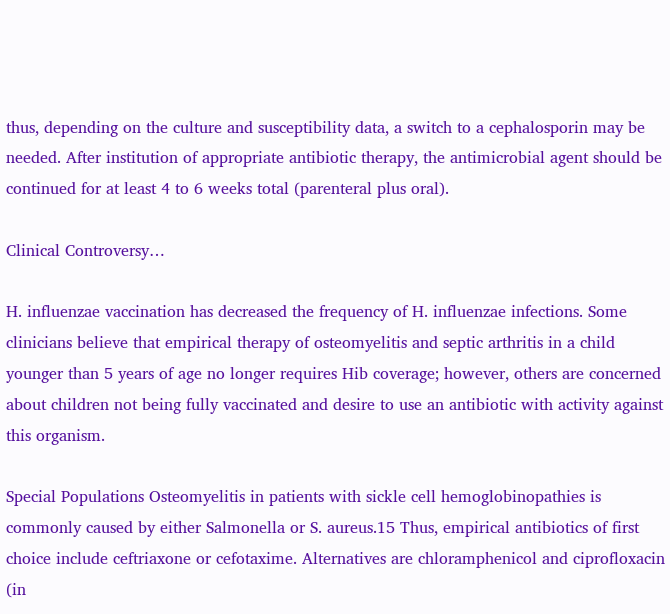thus, depending on the culture and susceptibility data, a switch to a cephalosporin may be needed. After institution of appropriate antibiotic therapy, the antimicrobial agent should be continued for at least 4 to 6 weeks total (parenteral plus oral).

Clinical Controversy…

H. influenzae vaccination has decreased the frequency of H. influenzae infections. Some clinicians believe that empirical therapy of osteomyelitis and septic arthritis in a child younger than 5 years of age no longer requires Hib coverage; however, others are concerned about children not being fully vaccinated and desire to use an antibiotic with activity against this organism.

Special Populations Osteomyelitis in patients with sickle cell hemoglobinopathies is commonly caused by either Salmonella or S. aureus.15 Thus, empirical antibiotics of first choice include ceftriaxone or cefotaxime. Alternatives are chloramphenicol and ciprofloxacin (in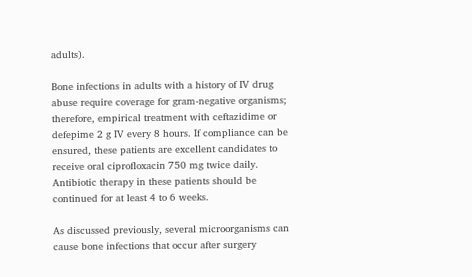adults).

Bone infections in adults with a history of IV drug abuse require coverage for gram-negative organisms; therefore, empirical treatment with ceftazidime or defepime 2 g IV every 8 hours. If compliance can be ensured, these patients are excellent candidates to receive oral ciprofloxacin 750 mg twice daily. Antibiotic therapy in these patients should be continued for at least 4 to 6 weeks.

As discussed previously, several microorganisms can cause bone infections that occur after surgery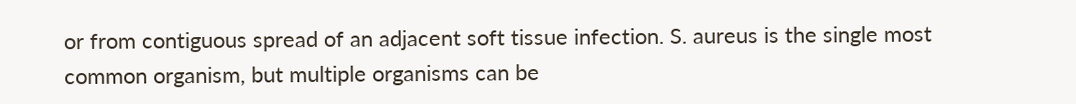or from contiguous spread of an adjacent soft tissue infection. S. aureus is the single most common organism, but multiple organisms can be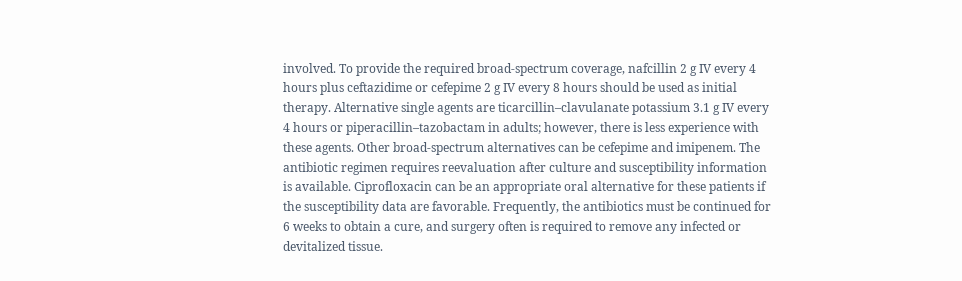involved. To provide the required broad-spectrum coverage, nafcillin 2 g IV every 4 hours plus ceftazidime or cefepime 2 g IV every 8 hours should be used as initial therapy. Alternative single agents are ticarcillin–clavulanate potassium 3.1 g IV every 4 hours or piperacillin–tazobactam in adults; however, there is less experience with these agents. Other broad-spectrum alternatives can be cefepime and imipenem. The antibiotic regimen requires reevaluation after culture and susceptibility information is available. Ciprofloxacin can be an appropriate oral alternative for these patients if the susceptibility data are favorable. Frequently, the antibiotics must be continued for 6 weeks to obtain a cure, and surgery often is required to remove any infected or devitalized tissue.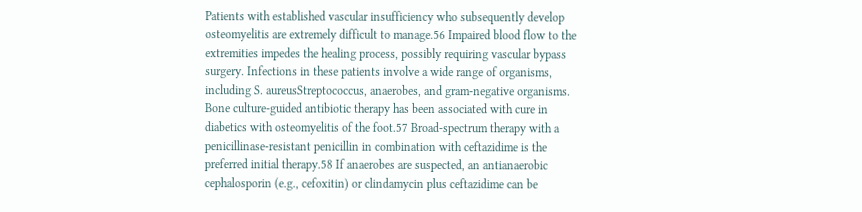Patients with established vascular insufficiency who subsequently develop osteomyelitis are extremely difficult to manage.56 Impaired blood flow to the extremities impedes the healing process, possibly requiring vascular bypass surgery. Infections in these patients involve a wide range of organisms, including S. aureusStreptococcus, anaerobes, and gram-negative organisms. Bone culture-guided antibiotic therapy has been associated with cure in diabetics with osteomyelitis of the foot.57 Broad-spectrum therapy with a penicillinase-resistant penicillin in combination with ceftazidime is the preferred initial therapy.58 If anaerobes are suspected, an antianaerobic cephalosporin (e.g., cefoxitin) or clindamycin plus ceftazidime can be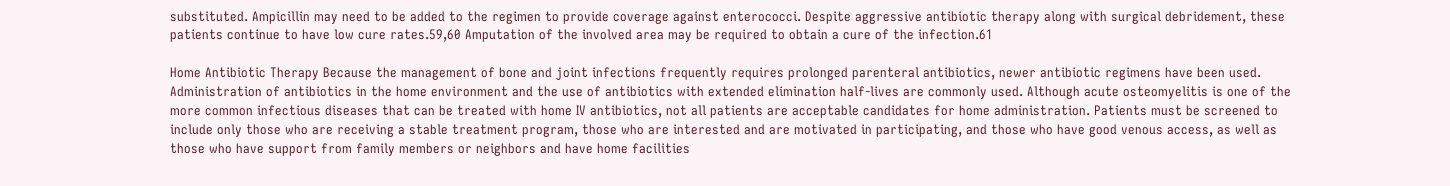substituted. Ampicillin may need to be added to the regimen to provide coverage against enterococci. Despite aggressive antibiotic therapy along with surgical debridement, these patients continue to have low cure rates.59,60 Amputation of the involved area may be required to obtain a cure of the infection.61

Home Antibiotic Therapy Because the management of bone and joint infections frequently requires prolonged parenteral antibiotics, newer antibiotic regimens have been used. Administration of antibiotics in the home environment and the use of antibiotics with extended elimination half-lives are commonly used. Although acute osteomyelitis is one of the more common infectious diseases that can be treated with home IV antibiotics, not all patients are acceptable candidates for home administration. Patients must be screened to include only those who are receiving a stable treatment program, those who are interested and are motivated in participating, and those who have good venous access, as well as those who have support from family members or neighbors and have home facilities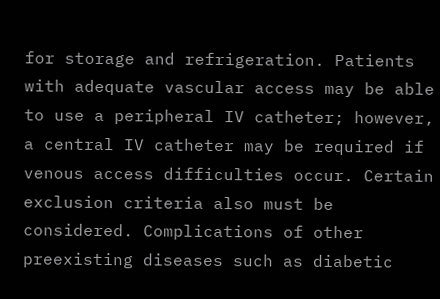for storage and refrigeration. Patients with adequate vascular access may be able to use a peripheral IV catheter; however, a central IV catheter may be required if venous access difficulties occur. Certain exclusion criteria also must be considered. Complications of other preexisting diseases such as diabetic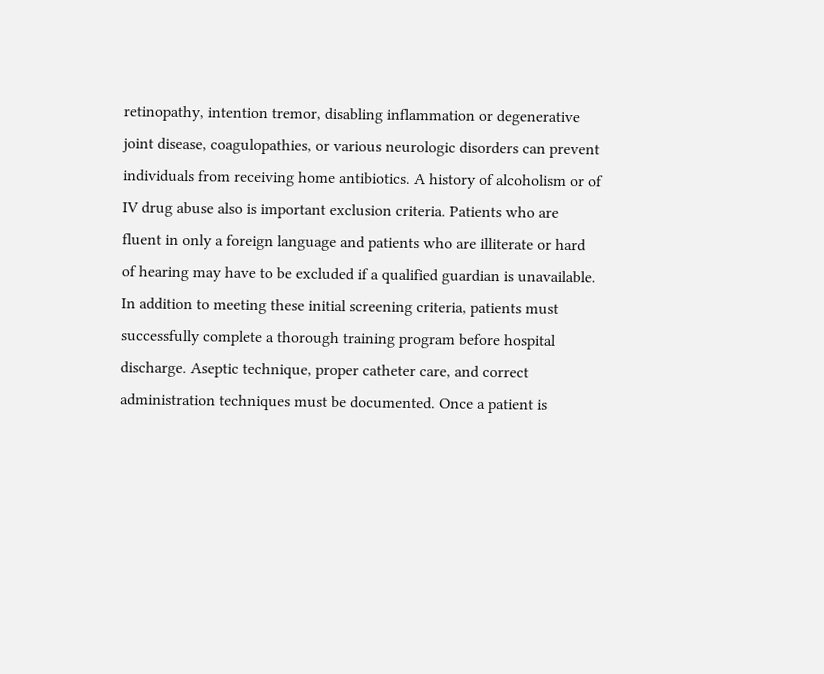retinopathy, intention tremor, disabling inflammation or degenerative joint disease, coagulopathies, or various neurologic disorders can prevent individuals from receiving home antibiotics. A history of alcoholism or of IV drug abuse also is important exclusion criteria. Patients who are fluent in only a foreign language and patients who are illiterate or hard of hearing may have to be excluded if a qualified guardian is unavailable. In addition to meeting these initial screening criteria, patients must successfully complete a thorough training program before hospital discharge. Aseptic technique, proper catheter care, and correct administration techniques must be documented. Once a patient is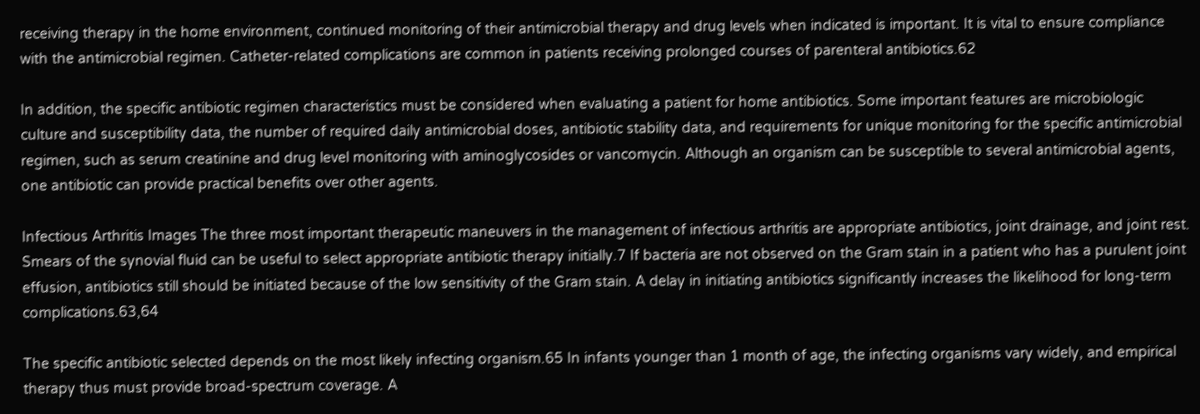receiving therapy in the home environment, continued monitoring of their antimicrobial therapy and drug levels when indicated is important. It is vital to ensure compliance with the antimicrobial regimen. Catheter-related complications are common in patients receiving prolonged courses of parenteral antibiotics.62

In addition, the specific antibiotic regimen characteristics must be considered when evaluating a patient for home antibiotics. Some important features are microbiologic culture and susceptibility data, the number of required daily antimicrobial doses, antibiotic stability data, and requirements for unique monitoring for the specific antimicrobial regimen, such as serum creatinine and drug level monitoring with aminoglycosides or vancomycin. Although an organism can be susceptible to several antimicrobial agents, one antibiotic can provide practical benefits over other agents.

Infectious Arthritis Images The three most important therapeutic maneuvers in the management of infectious arthritis are appropriate antibiotics, joint drainage, and joint rest. Smears of the synovial fluid can be useful to select appropriate antibiotic therapy initially.7 If bacteria are not observed on the Gram stain in a patient who has a purulent joint effusion, antibiotics still should be initiated because of the low sensitivity of the Gram stain. A delay in initiating antibiotics significantly increases the likelihood for long-term complications.63,64

The specific antibiotic selected depends on the most likely infecting organism.65 In infants younger than 1 month of age, the infecting organisms vary widely, and empirical therapy thus must provide broad-spectrum coverage. A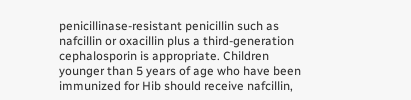penicillinase-resistant penicillin such as nafcillin or oxacillin plus a third-generation cephalosporin is appropriate. Children younger than 5 years of age who have been immunized for Hib should receive nafcillin,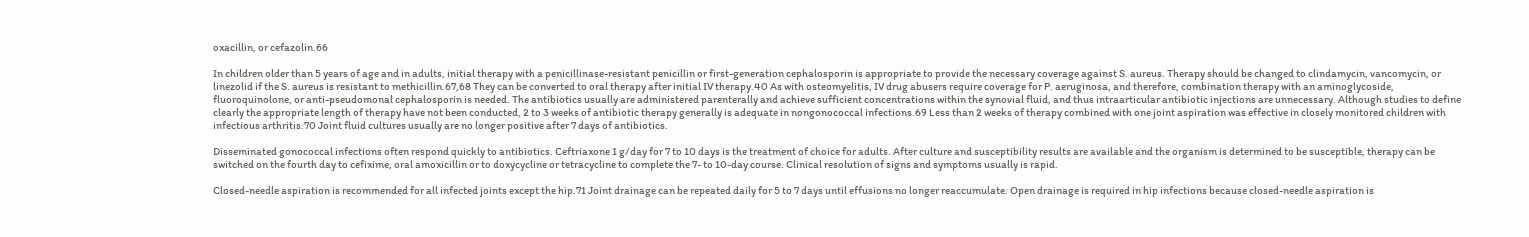oxacillin, or cefazolin.66

In children older than 5 years of age and in adults, initial therapy with a penicillinase-resistant penicillin or first-generation cephalosporin is appropriate to provide the necessary coverage against S. aureus. Therapy should be changed to clindamycin, vancomycin, or linezolid if the S. aureus is resistant to methicillin.67,68 They can be converted to oral therapy after initial IV therapy.40 As with osteomyelitis, IV drug abusers require coverage for P. aeruginosa, and therefore, combination therapy with an aminoglycoside, fluoroquinolone, or anti-pseudomonal cephalosporin is needed. The antibiotics usually are administered parenterally and achieve sufficient concentrations within the synovial fluid, and thus intraarticular antibiotic injections are unnecessary. Although studies to define clearly the appropriate length of therapy have not been conducted, 2 to 3 weeks of antibiotic therapy generally is adequate in nongonococcal infections.69 Less than 2 weeks of therapy combined with one joint aspiration was effective in closely monitored children with infectious arthritis.70 Joint fluid cultures usually are no longer positive after 7 days of antibiotics.

Disseminated gonococcal infections often respond quickly to antibiotics. Ceftriaxone 1 g/day for 7 to 10 days is the treatment of choice for adults. After culture and susceptibility results are available and the organism is determined to be susceptible, therapy can be switched on the fourth day to cefixime, oral amoxicillin or to doxycycline or tetracycline to complete the 7- to 10-day course. Clinical resolution of signs and symptoms usually is rapid.

Closed-needle aspiration is recommended for all infected joints except the hip.71 Joint drainage can be repeated daily for 5 to 7 days until effusions no longer reaccumulate. Open drainage is required in hip infections because closed-needle aspiration is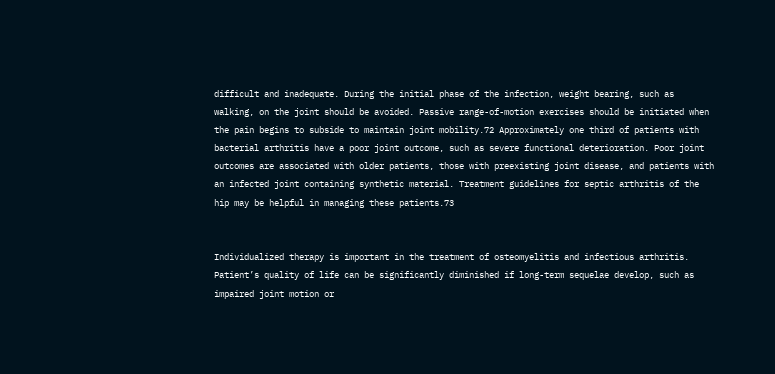difficult and inadequate. During the initial phase of the infection, weight bearing, such as walking, on the joint should be avoided. Passive range-of-motion exercises should be initiated when the pain begins to subside to maintain joint mobility.72 Approximately one third of patients with bacterial arthritis have a poor joint outcome, such as severe functional deterioration. Poor joint outcomes are associated with older patients, those with preexisting joint disease, and patients with an infected joint containing synthetic material. Treatment guidelines for septic arthritis of the hip may be helpful in managing these patients.73


Individualized therapy is important in the treatment of osteomyelitis and infectious arthritis. Patient’s quality of life can be significantly diminished if long-term sequelae develop, such as impaired joint motion or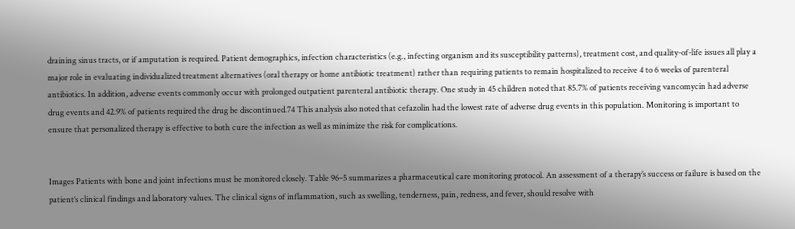draining sinus tracts, or if amputation is required. Patient demographics, infection characteristics (e.g., infecting organism and its susceptibility patterns), treatment cost, and quality-of-life issues all play a major role in evaluating individualized treatment alternatives (oral therapy or home antibiotic treatment) rather than requiring patients to remain hospitalized to receive 4 to 6 weeks of parenteral antibiotics. In addition, adverse events commonly occur with prolonged outpatient parenteral antibiotic therapy. One study in 45 children noted that 85.7% of patients receiving vancomycin had adverse drug events and 42.9% of patients required the drug be discontinued.74 This analysis also noted that cefazolin had the lowest rate of adverse drug events in this population. Monitoring is important to ensure that personalized therapy is effective to both cure the infection as well as minimize the risk for complications.


Images Patients with bone and joint infections must be monitored closely. Table 96–5 summarizes a pharmaceutical care monitoring protocol. An assessment of a therapy’s success or failure is based on the patient’s clinical findings and laboratory values. The clinical signs of inflammation, such as swelling, tenderness, pain, redness, and fever, should resolve with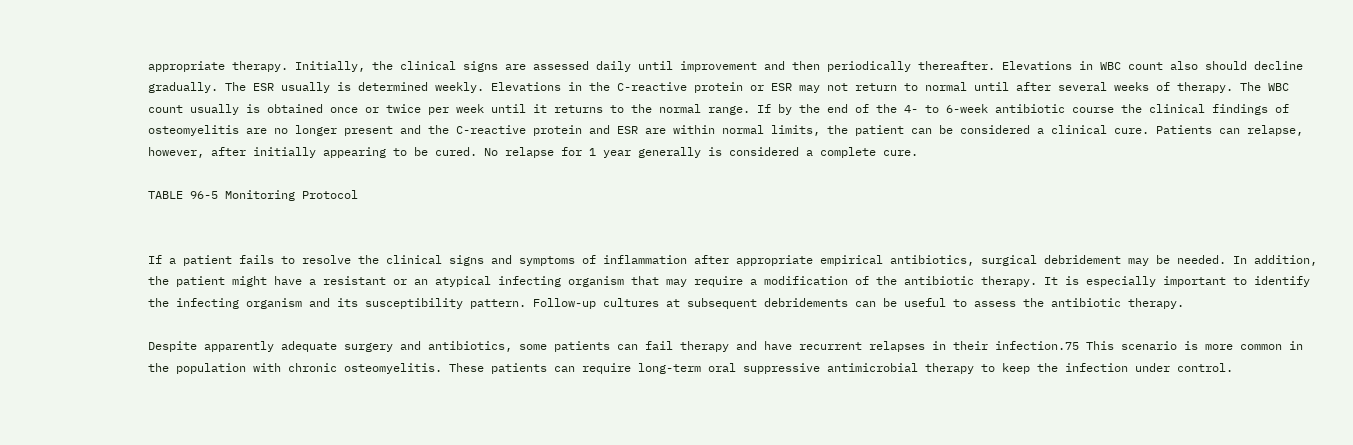appropriate therapy. Initially, the clinical signs are assessed daily until improvement and then periodically thereafter. Elevations in WBC count also should decline gradually. The ESR usually is determined weekly. Elevations in the C-reactive protein or ESR may not return to normal until after several weeks of therapy. The WBC count usually is obtained once or twice per week until it returns to the normal range. If by the end of the 4- to 6-week antibiotic course the clinical findings of osteomyelitis are no longer present and the C-reactive protein and ESR are within normal limits, the patient can be considered a clinical cure. Patients can relapse, however, after initially appearing to be cured. No relapse for 1 year generally is considered a complete cure.

TABLE 96-5 Monitoring Protocol


If a patient fails to resolve the clinical signs and symptoms of inflammation after appropriate empirical antibiotics, surgical debridement may be needed. In addition, the patient might have a resistant or an atypical infecting organism that may require a modification of the antibiotic therapy. It is especially important to identify the infecting organism and its susceptibility pattern. Follow-up cultures at subsequent debridements can be useful to assess the antibiotic therapy.

Despite apparently adequate surgery and antibiotics, some patients can fail therapy and have recurrent relapses in their infection.75 This scenario is more common in the population with chronic osteomyelitis. These patients can require long-term oral suppressive antimicrobial therapy to keep the infection under control.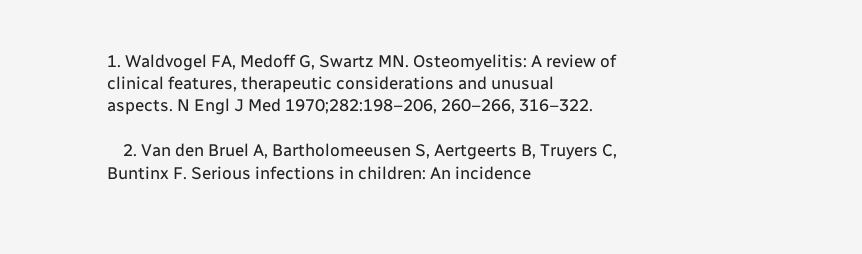1. Waldvogel FA, Medoff G, Swartz MN. Osteomyelitis: A review of clinical features, therapeutic considerations and unusual aspects. N Engl J Med 1970;282:198–206, 260–266, 316–322.

    2. Van den Bruel A, Bartholomeeusen S, Aertgeerts B, Truyers C, Buntinx F. Serious infections in children: An incidence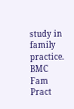study in family practice. BMC Fam Pract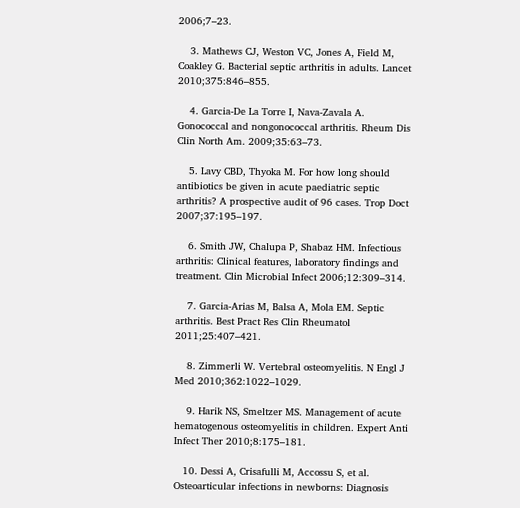2006;7–23.

    3. Mathews CJ, Weston VC, Jones A, Field M, Coakley G. Bacterial septic arthritis in adults. Lancet 2010;375:846–855.

    4. Garcia-De La Torre I, Nava-Zavala A. Gonococcal and nongonococcal arthritis. Rheum Dis Clin North Am. 2009;35:63–73.

    5. Lavy CBD, Thyoka M. For how long should antibiotics be given in acute paediatric septic arthritis? A prospective audit of 96 cases. Trop Doct 2007;37:195–197.

    6. Smith JW, Chalupa P, Shabaz HM. Infectious arthritis: Clinical features, laboratory findings and treatment. Clin Microbial Infect 2006;12:309–314.

    7. Garcia-Arias M, Balsa A, Mola EM. Septic arthritis. Best Pract Res Clin Rheumatol 2011;25:407–421.

    8. Zimmerli W. Vertebral osteomyelitis. N Engl J Med 2010;362:1022–1029.

    9. Harik NS, Smeltzer MS. Management of acute hematogenous osteomyelitis in children. Expert Anti Infect Ther 2010;8:175–181.

   10. Dessi A, Crisafulli M, Accossu S, et al. Osteoarticular infections in newborns: Diagnosis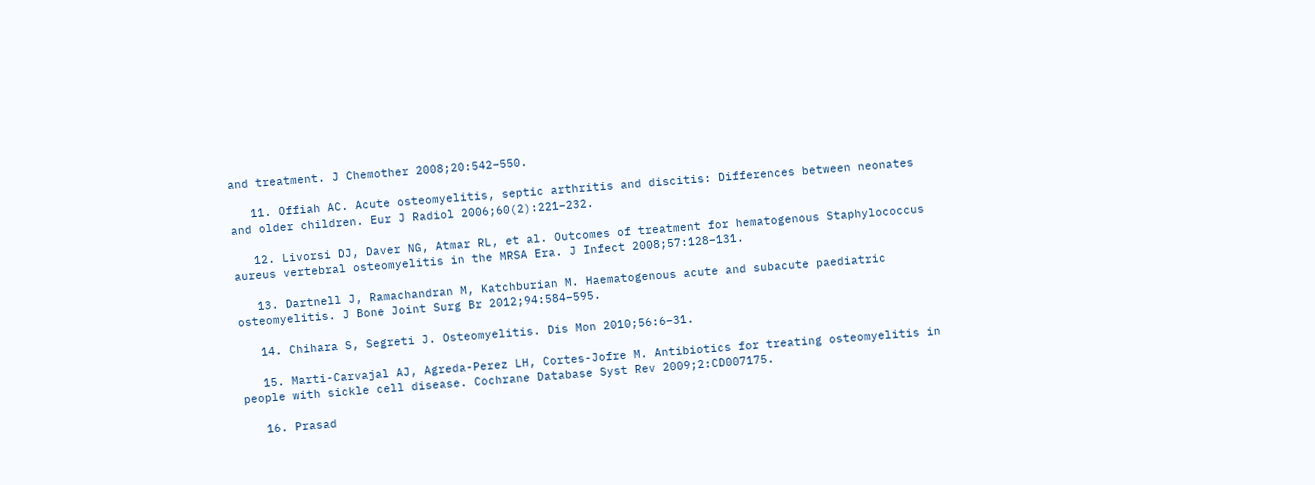and treatment. J Chemother 2008;20:542–550.

   11. Offiah AC. Acute osteomyelitis, septic arthritis and discitis: Differences between neonates and older children. Eur J Radiol 2006;60(2):221–232.

   12. Livorsi DJ, Daver NG, Atmar RL, et al. Outcomes of treatment for hematogenous Staphylococcus aureus vertebral osteomyelitis in the MRSA Era. J Infect 2008;57:128–131.

   13. Dartnell J, Ramachandran M, Katchburian M. Haematogenous acute and subacute paediatric osteomyelitis. J Bone Joint Surg Br 2012;94:584–595.

   14. Chihara S, Segreti J. Osteomyelitis. Dis Mon 2010;56:6–31.

   15. Marti-Carvajal AJ, Agreda-Perez LH, Cortes-Jofre M. Antibiotics for treating osteomyelitis in people with sickle cell disease. Cochrane Database Syst Rev 2009;2:CD007175.

   16. Prasad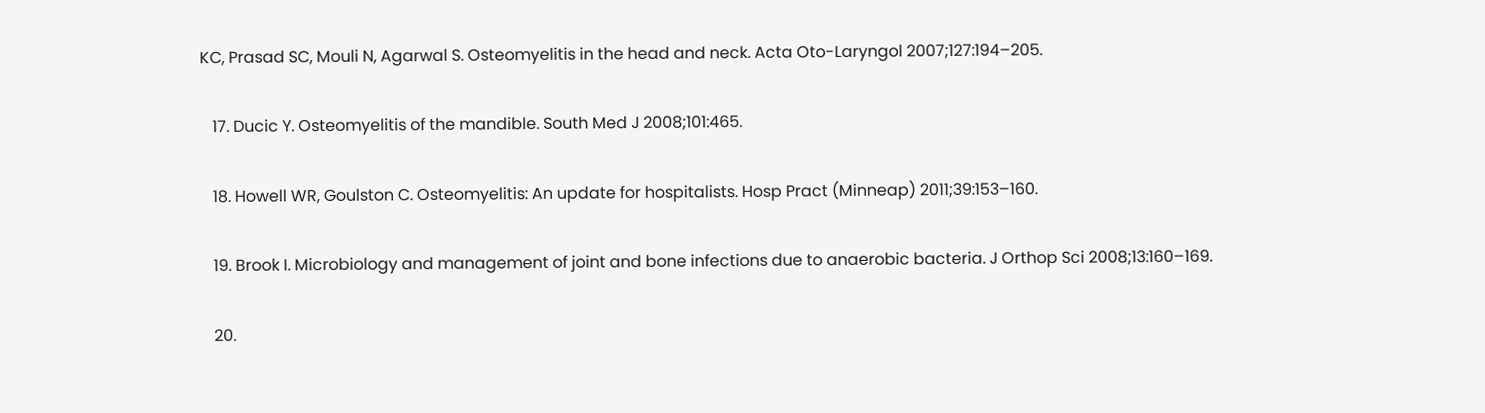KC, Prasad SC, Mouli N, Agarwal S. Osteomyelitis in the head and neck. Acta Oto-Laryngol 2007;127:194–205.

   17. Ducic Y. Osteomyelitis of the mandible. South Med J 2008;101:465.

   18. Howell WR, Goulston C. Osteomyelitis: An update for hospitalists. Hosp Pract (Minneap) 2011;39:153–160.

   19. Brook I. Microbiology and management of joint and bone infections due to anaerobic bacteria. J Orthop Sci 2008;13:160–169.

   20.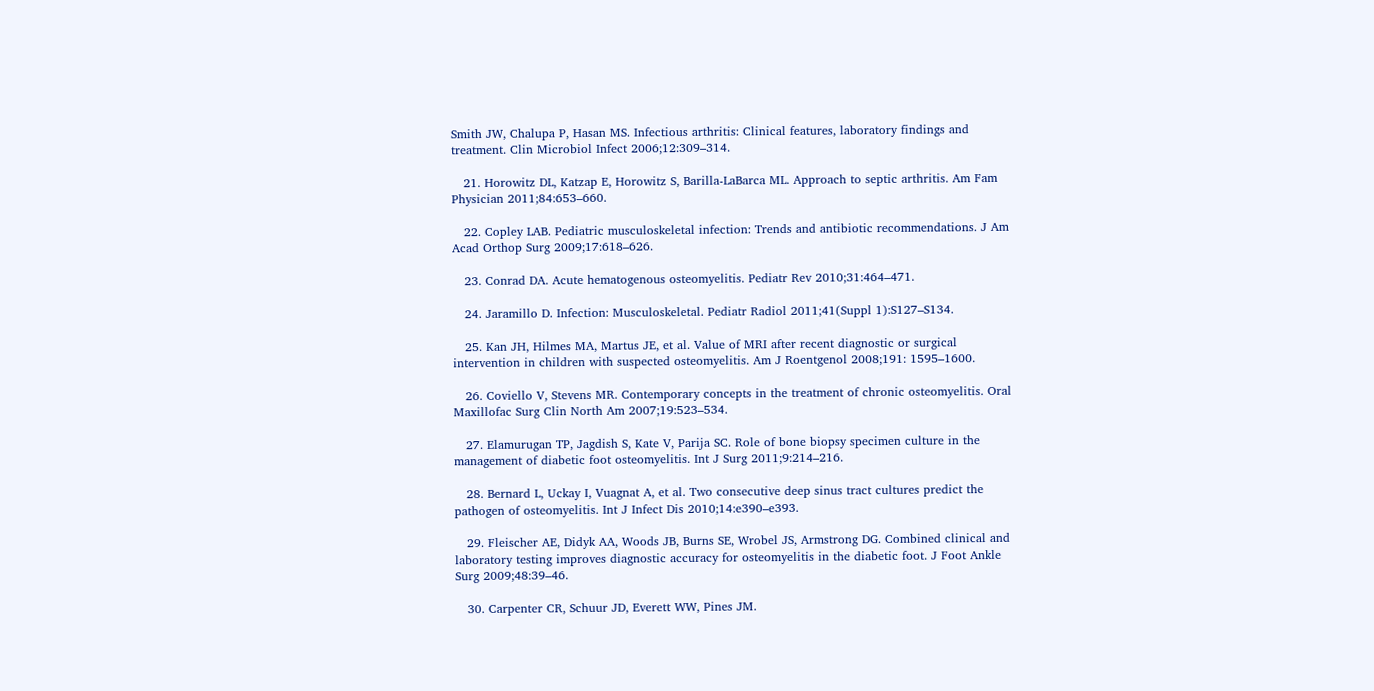Smith JW, Chalupa P, Hasan MS. Infectious arthritis: Clinical features, laboratory findings and treatment. Clin Microbiol Infect 2006;12:309–314.

   21. Horowitz DL, Katzap E, Horowitz S, Barilla-LaBarca ML. Approach to septic arthritis. Am Fam Physician 2011;84:653–660.

   22. Copley LAB. Pediatric musculoskeletal infection: Trends and antibiotic recommendations. J Am Acad Orthop Surg 2009;17:618–626.

   23. Conrad DA. Acute hematogenous osteomyelitis. Pediatr Rev 2010;31:464–471.

   24. Jaramillo D. Infection: Musculoskeletal. Pediatr Radiol 2011;41(Suppl 1):S127–S134.

   25. Kan JH, Hilmes MA, Martus JE, et al. Value of MRI after recent diagnostic or surgical intervention in children with suspected osteomyelitis. Am J Roentgenol 2008;191: 1595–1600.

   26. Coviello V, Stevens MR. Contemporary concepts in the treatment of chronic osteomyelitis. Oral Maxillofac Surg Clin North Am 2007;19:523–534.

   27. Elamurugan TP, Jagdish S, Kate V, Parija SC. Role of bone biopsy specimen culture in the management of diabetic foot osteomyelitis. Int J Surg 2011;9:214–216.

   28. Bernard L, Uckay I, Vuagnat A, et al. Two consecutive deep sinus tract cultures predict the pathogen of osteomyelitis. Int J Infect Dis 2010;14:e390–e393.

   29. Fleischer AE, Didyk AA, Woods JB, Burns SE, Wrobel JS, Armstrong DG. Combined clinical and laboratory testing improves diagnostic accuracy for osteomyelitis in the diabetic foot. J Foot Ankle Surg 2009;48:39–46.

   30. Carpenter CR, Schuur JD, Everett WW, Pines JM.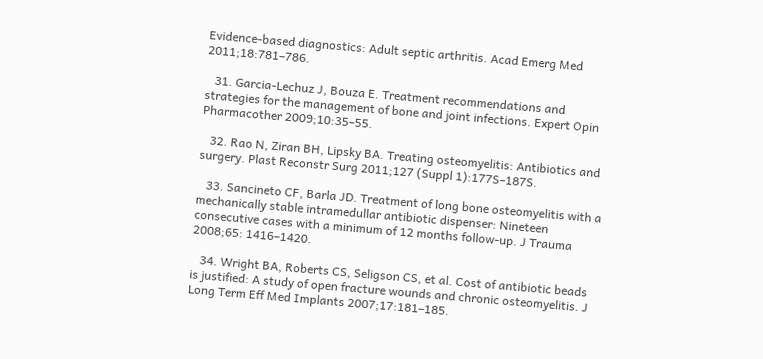Evidence-based diagnostics: Adult septic arthritis. Acad Emerg Med 2011;18:781–786.

   31. Garcia-Lechuz J, Bouza E. Treatment recommendations and strategies for the management of bone and joint infections. Expert Opin Pharmacother 2009;10:35–55.

   32. Rao N, Ziran BH, Lipsky BA. Treating osteomyelitis: Antibiotics and surgery. Plast Reconstr Surg 2011;127 (Suppl 1):177S–187S.

   33. Sancineto CF, Barla JD. Treatment of long bone osteomyelitis with a mechanically stable intramedullar antibiotic dispenser: Nineteen consecutive cases with a minimum of 12 months follow-up. J Trauma 2008;65: 1416–1420.

   34. Wright BA, Roberts CS, Seligson CS, et al. Cost of antibiotic beads is justified: A study of open fracture wounds and chronic osteomyelitis. J Long Term Eff Med Implants 2007;17:181–185.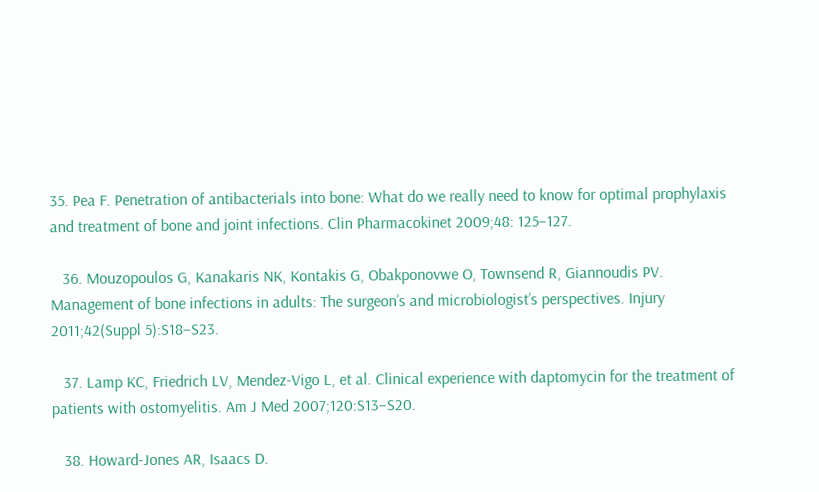35. Pea F. Penetration of antibacterials into bone: What do we really need to know for optimal prophylaxis and treatment of bone and joint infections. Clin Pharmacokinet 2009;48: 125–127.

   36. Mouzopoulos G, Kanakaris NK, Kontakis G, Obakponovwe O, Townsend R, Giannoudis PV. Management of bone infections in adults: The surgeon’s and microbiologist’s perspectives. Injury 2011;42(Suppl 5):S18–S23.

   37. Lamp KC, Friedrich LV, Mendez-Vigo L, et al. Clinical experience with daptomycin for the treatment of patients with ostomyelitis. Am J Med 2007;120:S13–S20.

   38. Howard-Jones AR, Isaacs D.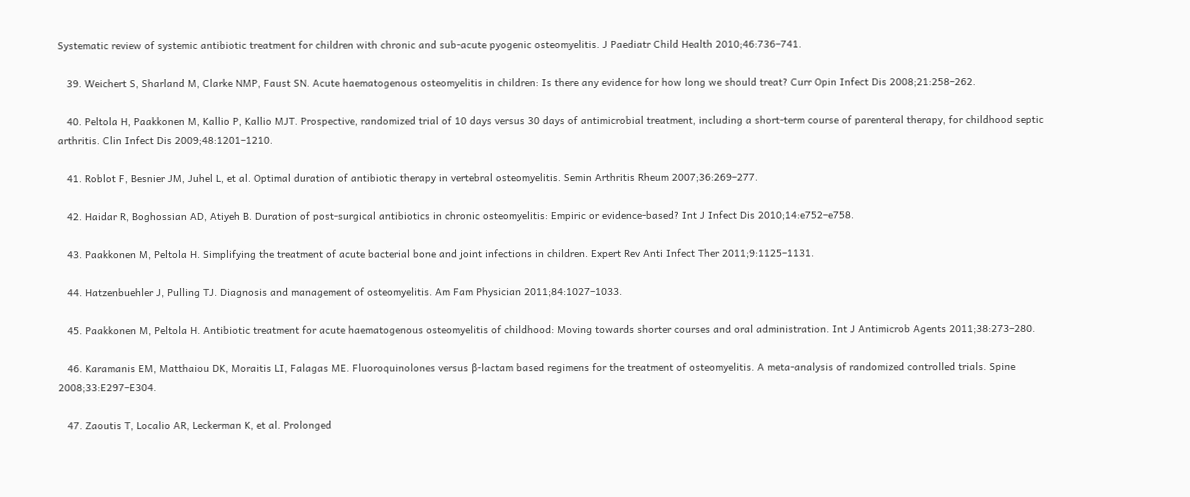Systematic review of systemic antibiotic treatment for children with chronic and sub-acute pyogenic osteomyelitis. J Paediatr Child Health 2010;46:736–741.

   39. Weichert S, Sharland M, Clarke NMP, Faust SN. Acute haematogenous osteomyelitis in children: Is there any evidence for how long we should treat? Curr Opin Infect Dis 2008;21:258–262.

   40. Peltola H, Paakkonen M, Kallio P, Kallio MJT. Prospective, randomized trial of 10 days versus 30 days of antimicrobial treatment, including a short-term course of parenteral therapy, for childhood septic arthritis. Clin Infect Dis 2009;48:1201–1210.

   41. Roblot F, Besnier JM, Juhel L, et al. Optimal duration of antibiotic therapy in vertebral osteomyelitis. Semin Arthritis Rheum 2007;36:269–277.

   42. Haidar R, Boghossian AD, Atiyeh B. Duration of post-surgical antibiotics in chronic osteomyelitis: Empiric or evidence-based? Int J Infect Dis 2010;14:e752–e758.

   43. Paakkonen M, Peltola H. Simplifying the treatment of acute bacterial bone and joint infections in children. Expert Rev Anti Infect Ther 2011;9:1125–1131.

   44. Hatzenbuehler J, Pulling TJ. Diagnosis and management of osteomyelitis. Am Fam Physician 2011;84:1027–1033.

   45. Paakkonen M, Peltola H. Antibiotic treatment for acute haematogenous osteomyelitis of childhood: Moving towards shorter courses and oral administration. Int J Antimicrob Agents 2011;38:273–280.

   46. Karamanis EM, Matthaiou DK, Moraitis LI, Falagas ME. Fluoroquinolones versus β-lactam based regimens for the treatment of osteomyelitis. A meta-analysis of randomized controlled trials. Spine 2008;33:E297–E304.

   47. Zaoutis T, Localio AR, Leckerman K, et al. Prolonged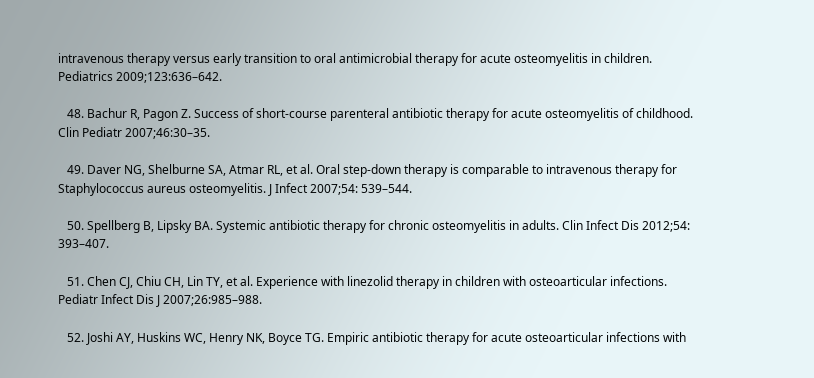intravenous therapy versus early transition to oral antimicrobial therapy for acute osteomyelitis in children. Pediatrics 2009;123:636–642.

   48. Bachur R, Pagon Z. Success of short-course parenteral antibiotic therapy for acute osteomyelitis of childhood. Clin Pediatr 2007;46:30–35.

   49. Daver NG, Shelburne SA, Atmar RL, et al. Oral step-down therapy is comparable to intravenous therapy for Staphylococcus aureus osteomyelitis. J Infect 2007;54: 539–544.

   50. Spellberg B, Lipsky BA. Systemic antibiotic therapy for chronic osteomyelitis in adults. Clin Infect Dis 2012;54: 393–407.

   51. Chen CJ, Chiu CH, Lin TY, et al. Experience with linezolid therapy in children with osteoarticular infections. Pediatr Infect Dis J 2007;26:985–988.

   52. Joshi AY, Huskins WC, Henry NK, Boyce TG. Empiric antibiotic therapy for acute osteoarticular infections with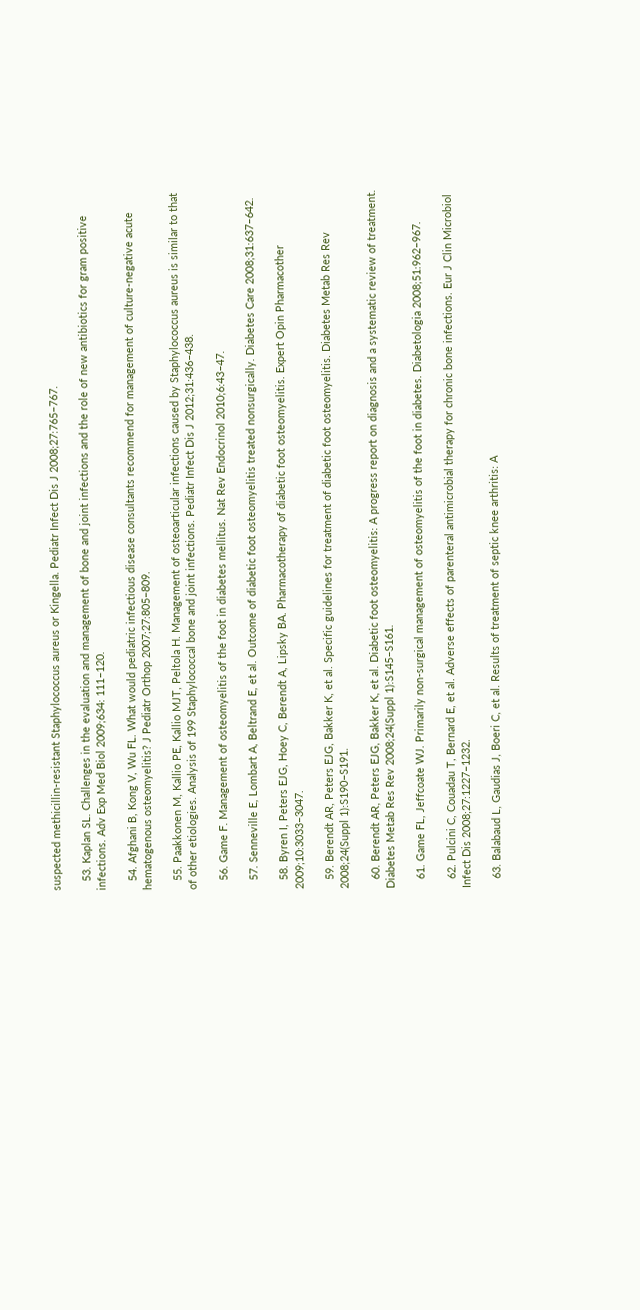suspected methicillin-resistant Staphylococcus aureus or Kingella. Pediatr Infect Dis J 2008;27:765–767.

   53. Kaplan SL. Challenges in the evaluation and management of bone and joint infections and the role of new antibiotics for gram positive infections. Adv Exp Med Biol 2009;634: 111–120.

   54. Afghani B, Kong V, Wu FL. What would pediatric infectious disease consultants recommend for management of culture-negative acute hematogenous osteomyelitis? J Pediatr Orthop 2007;27:805–809.

   55. Paakkonen M, Kallio PE, Kallio MJT, Peltola H. Management of osteoarticular infections caused by Staphylococcus aureus is similar to that of other etiologies. Analysis of 199 Staphylococcal bone and joint infections. Pediatr Infect Dis J 2012;31:436–438.

   56. Game F. Management of osteomyelitis of the foot in diabetes mellitus. Nat Rev Endocrinol 2010;6:43–47.

   57. Senneville E, Lombart A, Beltrand E, et al. Outcome of diabetic foot osteomyelitis treated nonsurgically. Diabetes Care 2008;31:637–642.

   58. Byren I, Peters EJG, Hoey C, Berendt A, Lipsky BA. Pharmacotherapy of diabetic foot osteomyelitis. Expert Opin Pharmacother 2009;10:3033–3047.

   59. Berendt AR, Peters EJG, Bakker K, et al. Specific guidelines for treatment of diabetic foot osteomyelitis. Diabetes Metab Res Rev 2008;24(Suppl 1):S190–S191.

   60. Berendt AR, Peters EJG, Bakker K, et al. Diabetic foot osteomyelitis: A progress report on diagnosis and a systematic review of treatment. Diabetes Metab Res Rev 2008;24(Suppl 1):S145–S161.

   61. Game FL, Jeffcoate WJ. Primarily non-surgical management of osteomyelitis of the foot in diabetes. Diabetologia 2008;51:962–967.

   62. Pulcini C, Couadau T, Bernard E, et al. Adverse effects of parenteral antimicrobial therapy for chronic bone infections. Eur J Clin Microbiol Infect Dis 2008;27:1227–1232.

   63. Balabaud L, Gaudias J, Boeri C, et al. Results of treatment of septic knee arthritis: A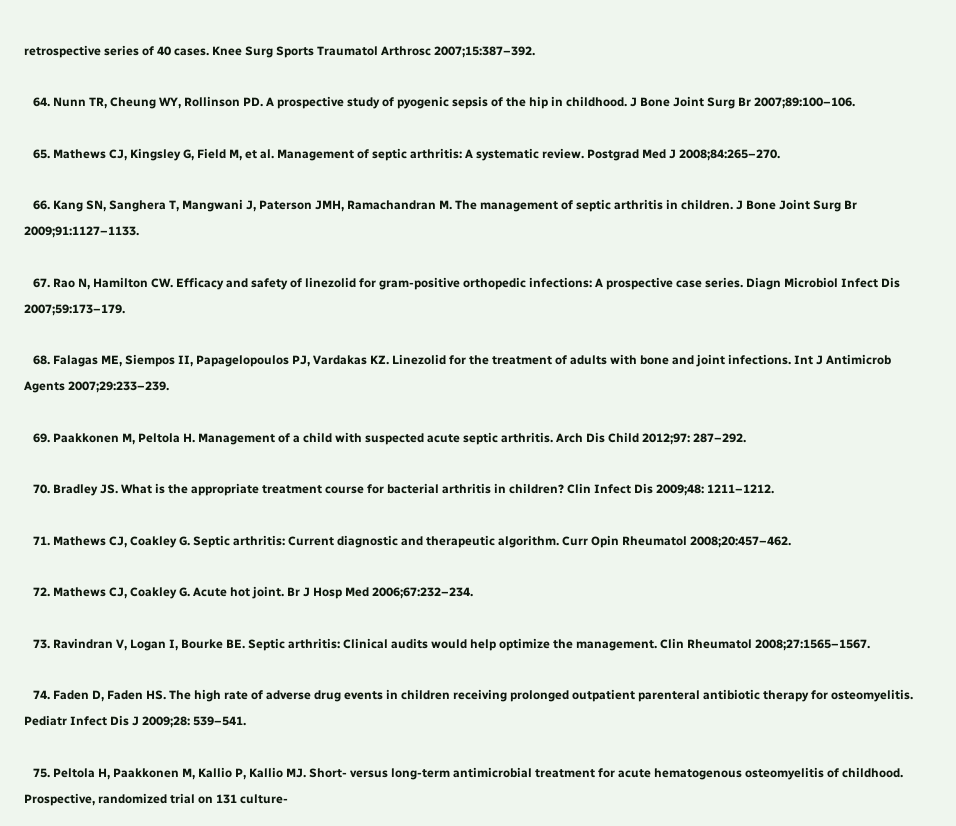retrospective series of 40 cases. Knee Surg Sports Traumatol Arthrosc 2007;15:387–392.

   64. Nunn TR, Cheung WY, Rollinson PD. A prospective study of pyogenic sepsis of the hip in childhood. J Bone Joint Surg Br 2007;89:100–106.

   65. Mathews CJ, Kingsley G, Field M, et al. Management of septic arthritis: A systematic review. Postgrad Med J 2008;84:265–270.

   66. Kang SN, Sanghera T, Mangwani J, Paterson JMH, Ramachandran M. The management of septic arthritis in children. J Bone Joint Surg Br 2009;91:1127–1133.

   67. Rao N, Hamilton CW. Efficacy and safety of linezolid for gram-positive orthopedic infections: A prospective case series. Diagn Microbiol Infect Dis 2007;59:173–179.

   68. Falagas ME, Siempos II, Papagelopoulos PJ, Vardakas KZ. Linezolid for the treatment of adults with bone and joint infections. Int J Antimicrob Agents 2007;29:233–239.

   69. Paakkonen M, Peltola H. Management of a child with suspected acute septic arthritis. Arch Dis Child 2012;97: 287–292.

   70. Bradley JS. What is the appropriate treatment course for bacterial arthritis in children? Clin Infect Dis 2009;48: 1211–1212.

   71. Mathews CJ, Coakley G. Septic arthritis: Current diagnostic and therapeutic algorithm. Curr Opin Rheumatol 2008;20:457–462.

   72. Mathews CJ, Coakley G. Acute hot joint. Br J Hosp Med 2006;67:232–234.

   73. Ravindran V, Logan I, Bourke BE. Septic arthritis: Clinical audits would help optimize the management. Clin Rheumatol 2008;27:1565–1567.

   74. Faden D, Faden HS. The high rate of adverse drug events in children receiving prolonged outpatient parenteral antibiotic therapy for osteomyelitis. Pediatr Infect Dis J 2009;28: 539–541.

   75. Peltola H, Paakkonen M, Kallio P, Kallio MJ. Short- versus long-term antimicrobial treatment for acute hematogenous osteomyelitis of childhood. Prospective, randomized trial on 131 culture-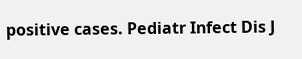positive cases. Pediatr Infect Dis J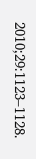2010;29:1123–1128.